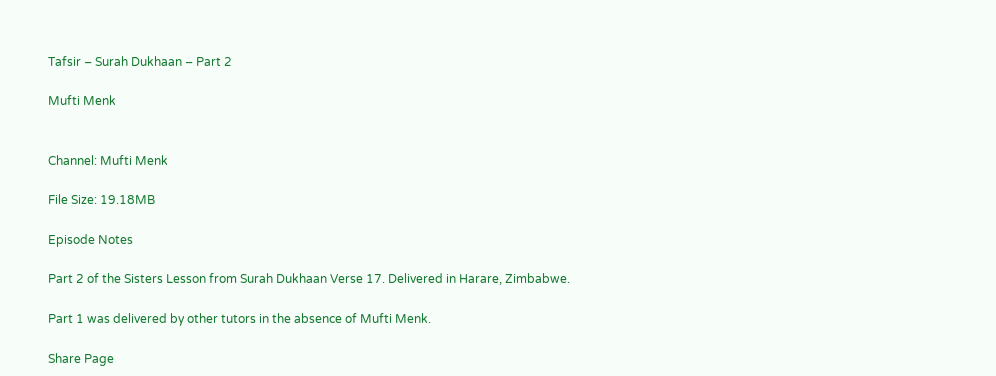Tafsir – Surah Dukhaan – Part 2

Mufti Menk


Channel: Mufti Menk

File Size: 19.18MB

Episode Notes

Part 2 of the Sisters Lesson from Surah Dukhaan Verse 17. Delivered in Harare, Zimbabwe.

Part 1 was delivered by other tutors in the absence of Mufti Menk.

Share Page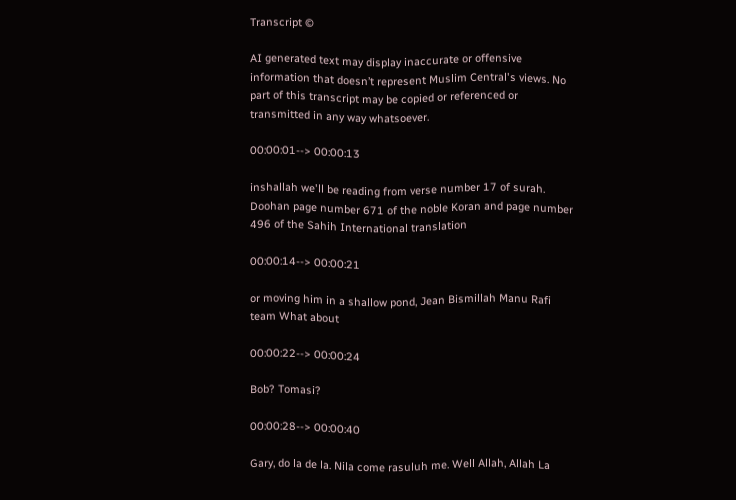Transcript ©

AI generated text may display inaccurate or offensive information that doesn’t represent Muslim Central's views. No part of this transcript may be copied or referenced or transmitted in any way whatsoever.

00:00:01--> 00:00:13

inshallah we'll be reading from verse number 17 of surah. Doohan page number 671 of the noble Koran and page number 496 of the Sahih International translation

00:00:14--> 00:00:21

or moving him in a shallow pond, Jean Bismillah Manu Rafi team What about

00:00:22--> 00:00:24

Bob? Tomasi?

00:00:28--> 00:00:40

Gary, do la de la. Nila come rasuluh me. Well Allah, Allah La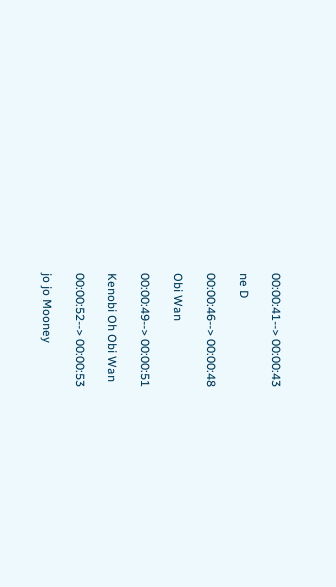00:00:41--> 00:00:43

ne D

00:00:46--> 00:00:48

Obi Wan

00:00:49--> 00:00:51

Kenobi Oh Obi Wan

00:00:52--> 00:00:53

jo jo Mooney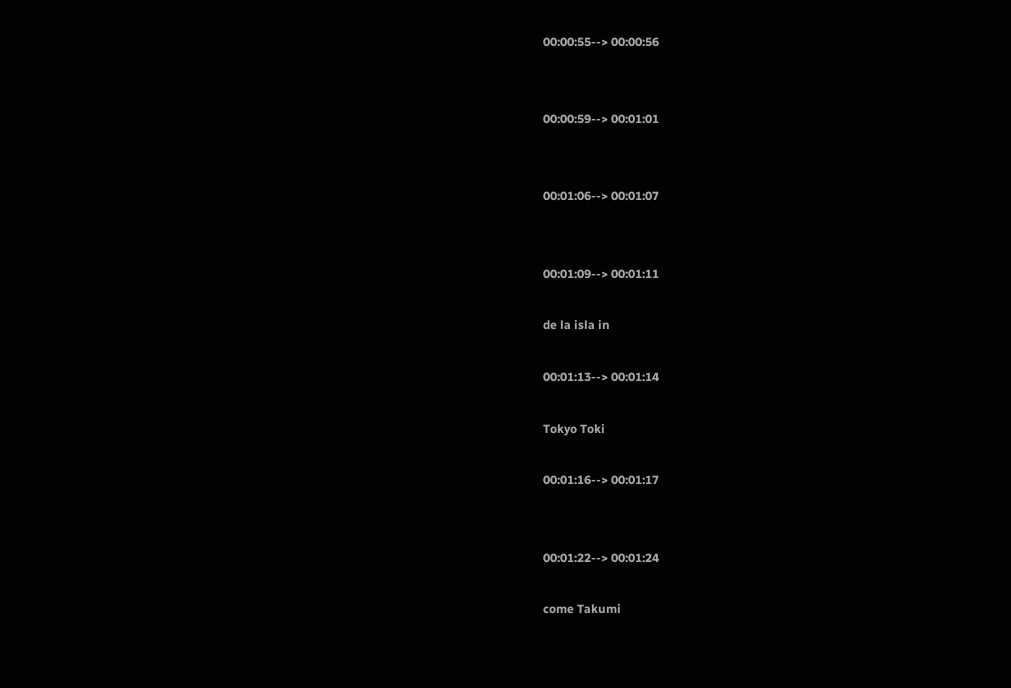00:00:55--> 00:00:56


00:00:59--> 00:01:01


00:01:06--> 00:01:07


00:01:09--> 00:01:11

de la isla in

00:01:13--> 00:01:14

Tokyo Toki

00:01:16--> 00:01:17


00:01:22--> 00:01:24

come Takumi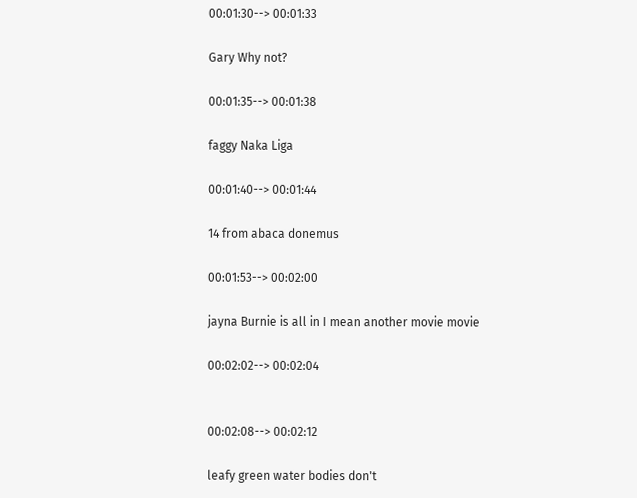00:01:30--> 00:01:33

Gary Why not?

00:01:35--> 00:01:38

faggy Naka Liga

00:01:40--> 00:01:44

14 from abaca donemus

00:01:53--> 00:02:00

jayna Burnie is all in I mean another movie movie

00:02:02--> 00:02:04


00:02:08--> 00:02:12

leafy green water bodies don't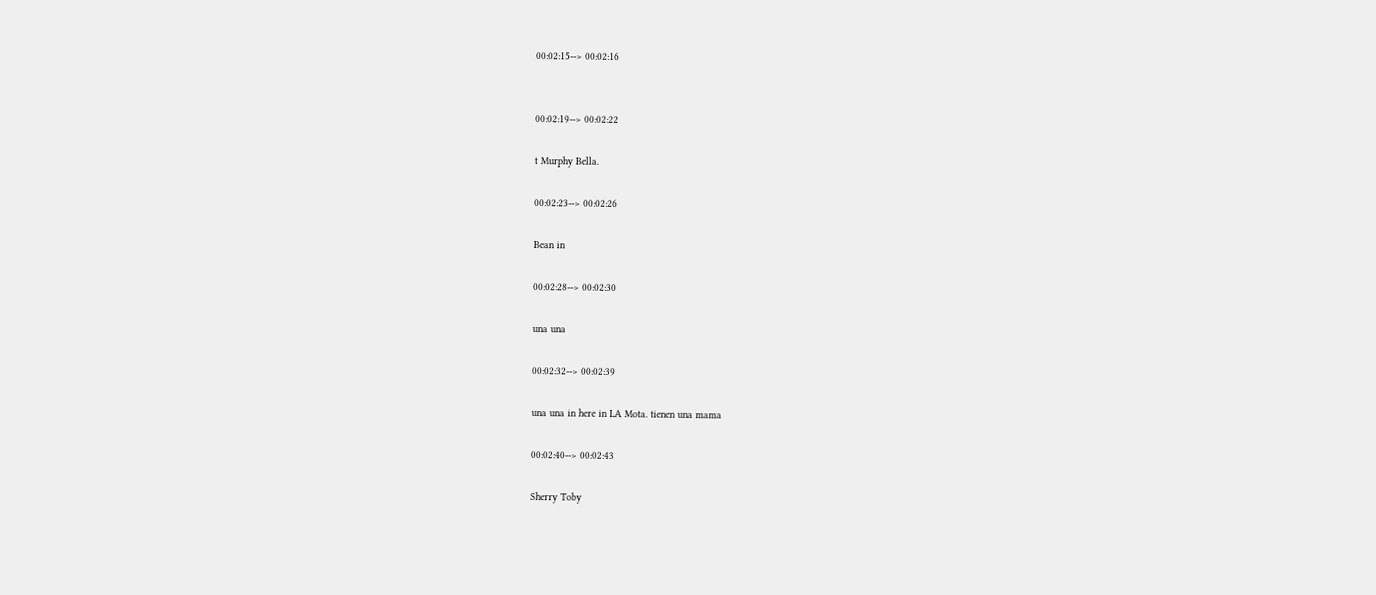00:02:15--> 00:02:16


00:02:19--> 00:02:22

t Murphy Bella.

00:02:23--> 00:02:26

Bean in

00:02:28--> 00:02:30

una una

00:02:32--> 00:02:39

una una in here in LA Mota. tienen una mama

00:02:40--> 00:02:43

Sherry Toby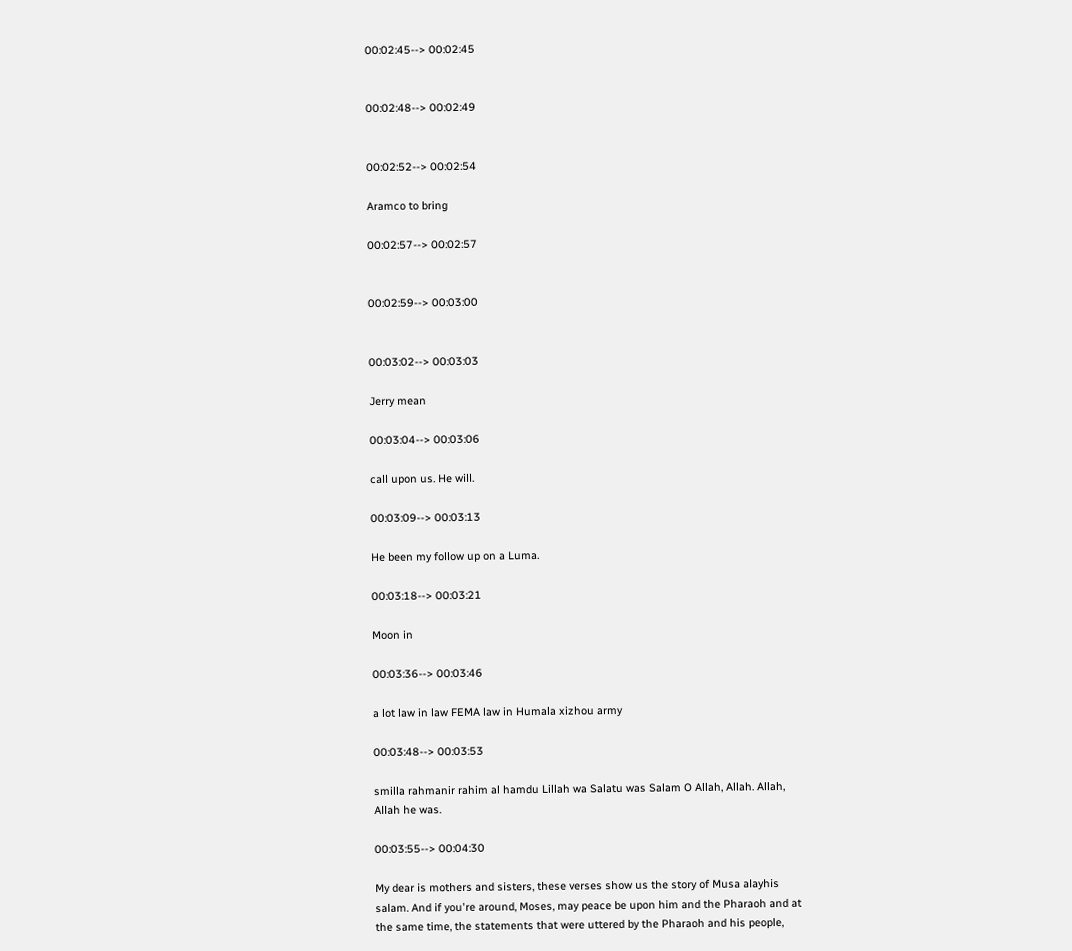00:02:45--> 00:02:45


00:02:48--> 00:02:49


00:02:52--> 00:02:54

Aramco to bring

00:02:57--> 00:02:57


00:02:59--> 00:03:00


00:03:02--> 00:03:03

Jerry mean

00:03:04--> 00:03:06

call upon us. He will.

00:03:09--> 00:03:13

He been my follow up on a Luma.

00:03:18--> 00:03:21

Moon in

00:03:36--> 00:03:46

a lot law in law FEMA law in Humala xizhou army

00:03:48--> 00:03:53

smilla rahmanir rahim al hamdu Lillah wa Salatu was Salam O Allah, Allah. Allah, Allah he was.

00:03:55--> 00:04:30

My dear is mothers and sisters, these verses show us the story of Musa alayhis salam. And if you're around, Moses, may peace be upon him and the Pharaoh and at the same time, the statements that were uttered by the Pharaoh and his people,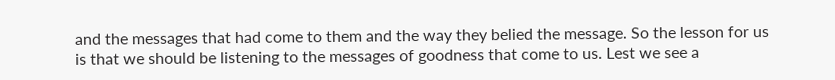and the messages that had come to them and the way they belied the message. So the lesson for us is that we should be listening to the messages of goodness that come to us. Lest we see a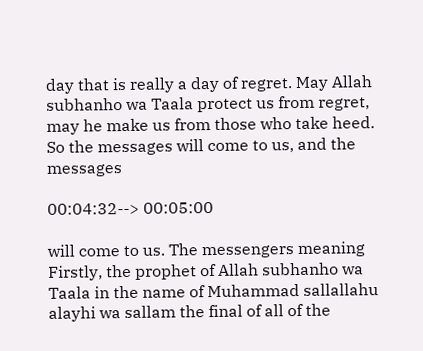day that is really a day of regret. May Allah subhanho wa Taala protect us from regret, may he make us from those who take heed. So the messages will come to us, and the messages

00:04:32--> 00:05:00

will come to us. The messengers meaning Firstly, the prophet of Allah subhanho wa Taala in the name of Muhammad sallallahu alayhi wa sallam the final of all of the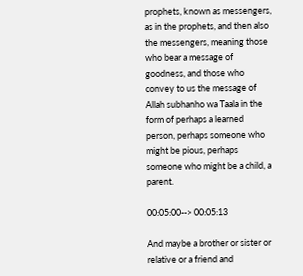prophets, known as messengers, as in the prophets, and then also the messengers, meaning those who bear a message of goodness, and those who convey to us the message of Allah subhanho wa Taala in the form of perhaps a learned person, perhaps someone who might be pious, perhaps someone who might be a child, a parent.

00:05:00--> 00:05:13

And maybe a brother or sister or relative or a friend and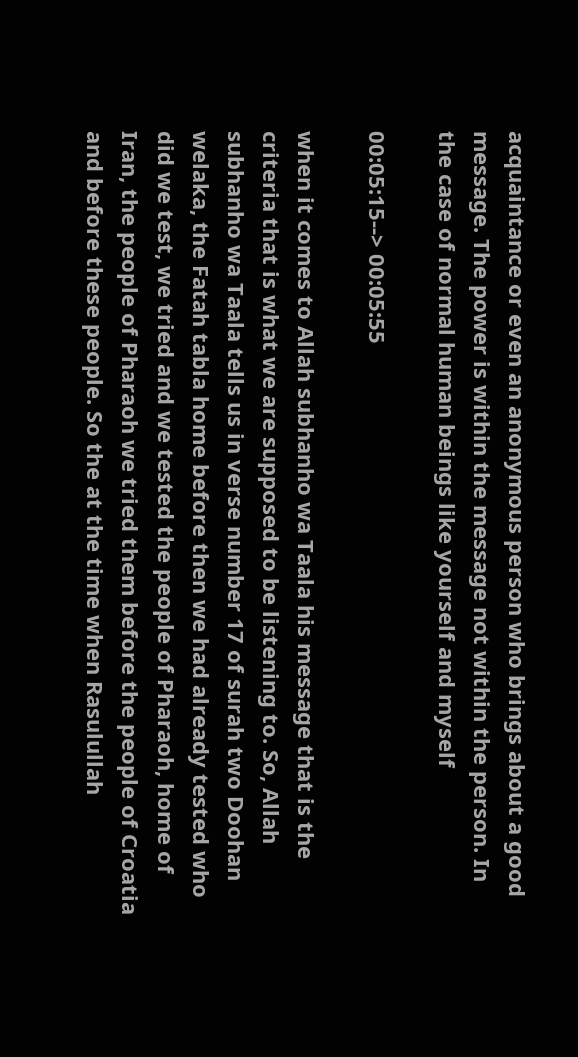acquaintance or even an anonymous person who brings about a good message. The power is within the message not within the person. In the case of normal human beings like yourself and myself

00:05:15--> 00:05:55

when it comes to Allah subhanho wa Taala his message that is the criteria that is what we are supposed to be listening to. So, Allah subhanho wa Taala tells us in verse number 17 of surah two Doohan welaka, the Fatah tabla home before then we had already tested who did we test, we tried and we tested the people of Pharaoh, home of Iran, the people of Pharaoh we tried them before the people of Croatia and before these people. So the at the time when Rasulullah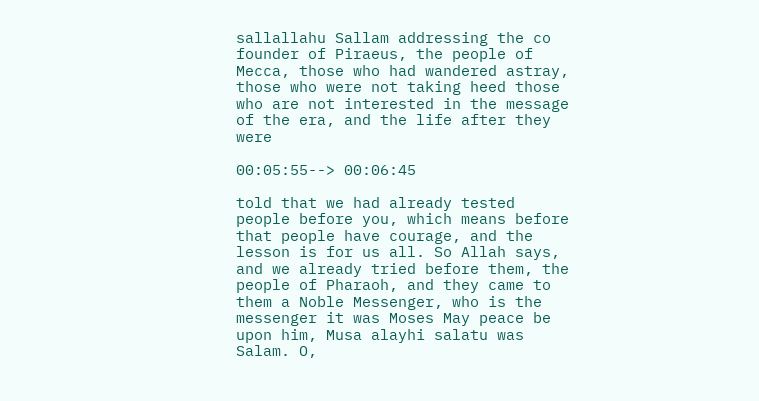sallallahu Sallam addressing the co founder of Piraeus, the people of Mecca, those who had wandered astray, those who were not taking heed those who are not interested in the message of the era, and the life after they were

00:05:55--> 00:06:45

told that we had already tested people before you, which means before that people have courage, and the lesson is for us all. So Allah says, and we already tried before them, the people of Pharaoh, and they came to them a Noble Messenger, who is the messenger it was Moses May peace be upon him, Musa alayhi salatu was Salam. O,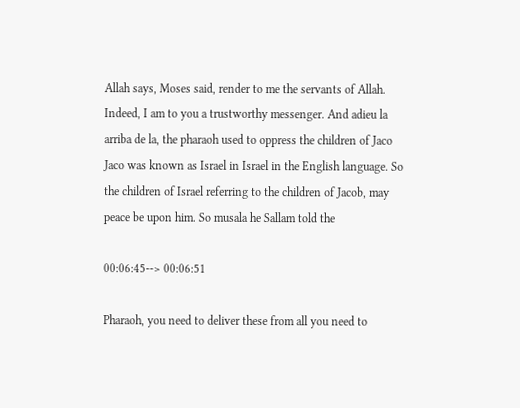Allah says, Moses said, render to me the servants of Allah. Indeed, I am to you a trustworthy messenger. And adieu la arriba de la, the pharaoh used to oppress the children of Jaco Jaco was known as Israel in Israel in the English language. So the children of Israel referring to the children of Jacob, may peace be upon him. So musala he Sallam told the

00:06:45--> 00:06:51

Pharaoh, you need to deliver these from all you need to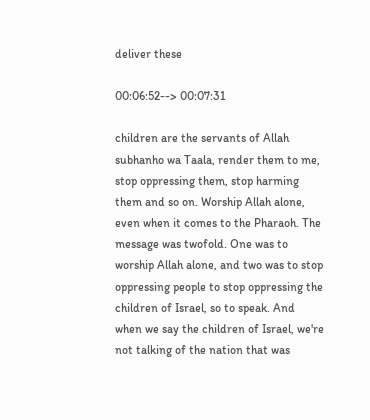deliver these

00:06:52--> 00:07:31

children are the servants of Allah subhanho wa Taala, render them to me, stop oppressing them, stop harming them and so on. Worship Allah alone, even when it comes to the Pharaoh. The message was twofold. One was to worship Allah alone, and two was to stop oppressing people to stop oppressing the children of Israel, so to speak. And when we say the children of Israel, we're not talking of the nation that was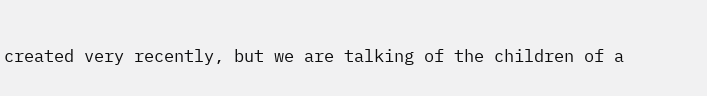created very recently, but we are talking of the children of a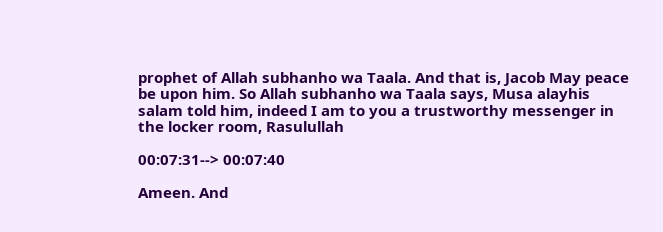prophet of Allah subhanho wa Taala. And that is, Jacob May peace be upon him. So Allah subhanho wa Taala says, Musa alayhis salam told him, indeed I am to you a trustworthy messenger in the locker room, Rasulullah

00:07:31--> 00:07:40

Ameen. And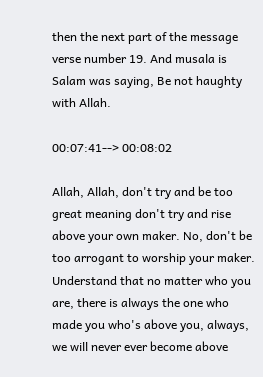then the next part of the message verse number 19. And musala is Salam was saying, Be not haughty with Allah.

00:07:41--> 00:08:02

Allah, Allah, don't try and be too great meaning don't try and rise above your own maker. No, don't be too arrogant to worship your maker. Understand that no matter who you are, there is always the one who made you who's above you, always, we will never ever become above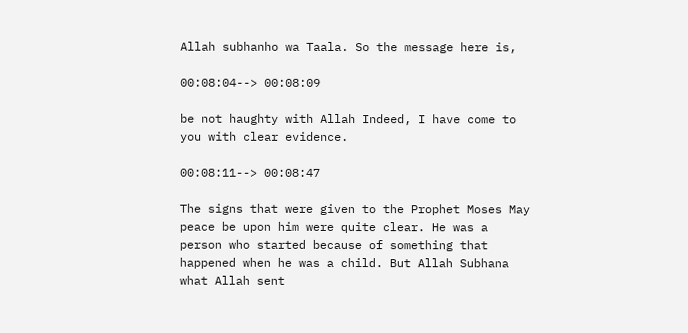Allah subhanho wa Taala. So the message here is,

00:08:04--> 00:08:09

be not haughty with Allah Indeed, I have come to you with clear evidence.

00:08:11--> 00:08:47

The signs that were given to the Prophet Moses May peace be upon him were quite clear. He was a person who started because of something that happened when he was a child. But Allah Subhana what Allah sent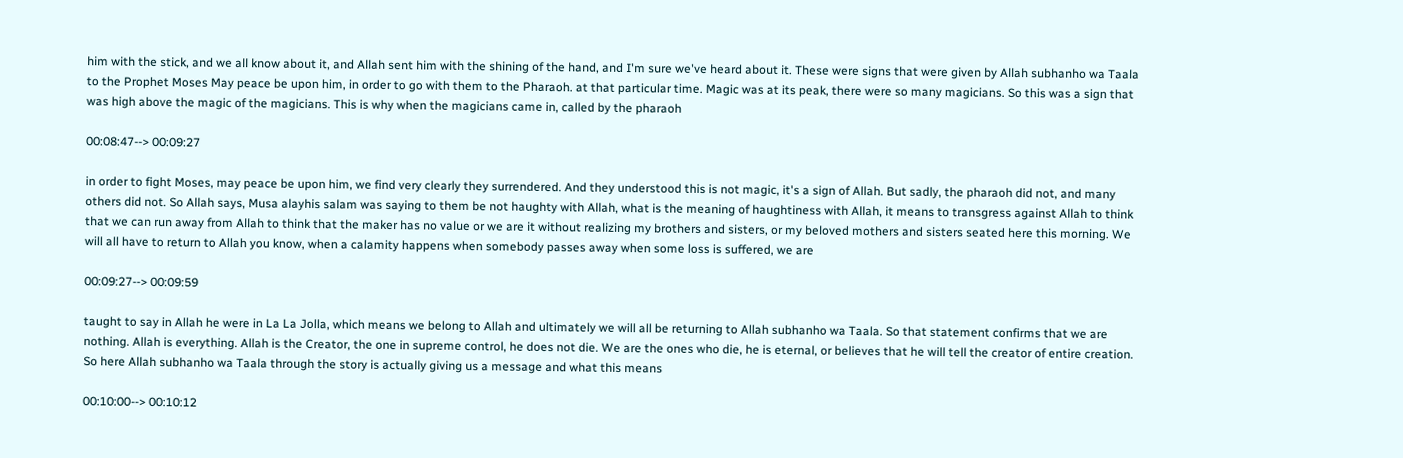him with the stick, and we all know about it, and Allah sent him with the shining of the hand, and I'm sure we've heard about it. These were signs that were given by Allah subhanho wa Taala to the Prophet Moses May peace be upon him, in order to go with them to the Pharaoh. at that particular time. Magic was at its peak, there were so many magicians. So this was a sign that was high above the magic of the magicians. This is why when the magicians came in, called by the pharaoh

00:08:47--> 00:09:27

in order to fight Moses, may peace be upon him, we find very clearly they surrendered. And they understood this is not magic, it's a sign of Allah. But sadly, the pharaoh did not, and many others did not. So Allah says, Musa alayhis salam was saying to them be not haughty with Allah, what is the meaning of haughtiness with Allah, it means to transgress against Allah to think that we can run away from Allah to think that the maker has no value or we are it without realizing my brothers and sisters, or my beloved mothers and sisters seated here this morning. We will all have to return to Allah you know, when a calamity happens when somebody passes away when some loss is suffered, we are

00:09:27--> 00:09:59

taught to say in Allah he were in La La Jolla, which means we belong to Allah and ultimately we will all be returning to Allah subhanho wa Taala. So that statement confirms that we are nothing. Allah is everything. Allah is the Creator, the one in supreme control, he does not die. We are the ones who die, he is eternal, or believes that he will tell the creator of entire creation. So here Allah subhanho wa Taala through the story is actually giving us a message and what this means

00:10:00--> 00:10:12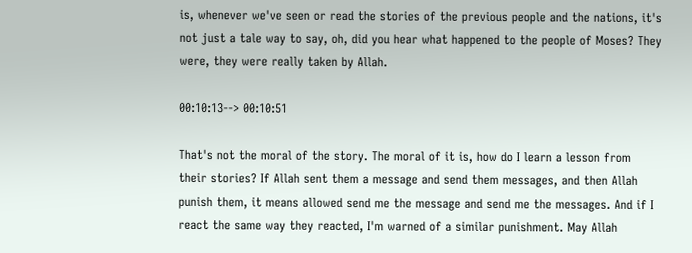is, whenever we've seen or read the stories of the previous people and the nations, it's not just a tale way to say, oh, did you hear what happened to the people of Moses? They were, they were really taken by Allah.

00:10:13--> 00:10:51

That's not the moral of the story. The moral of it is, how do I learn a lesson from their stories? If Allah sent them a message and send them messages, and then Allah punish them, it means allowed send me the message and send me the messages. And if I react the same way they reacted, I'm warned of a similar punishment. May Allah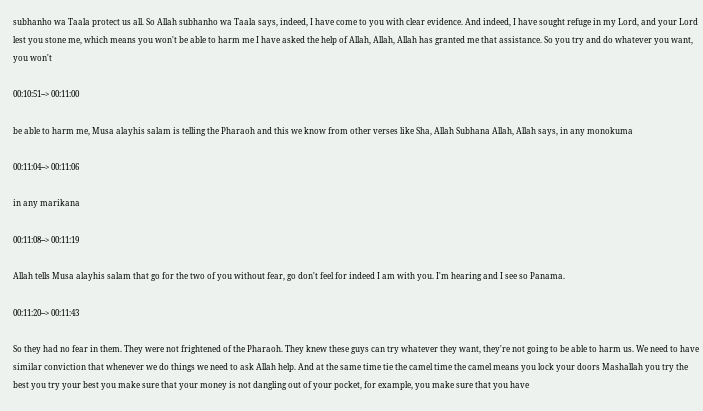subhanho wa Taala protect us all. So Allah subhanho wa Taala says, indeed, I have come to you with clear evidence. And indeed, I have sought refuge in my Lord, and your Lord lest you stone me, which means you won't be able to harm me I have asked the help of Allah, Allah, Allah has granted me that assistance. So you try and do whatever you want, you won't

00:10:51--> 00:11:00

be able to harm me, Musa alayhis salam is telling the Pharaoh and this we know from other verses like Sha, Allah Subhana Allah, Allah says, in any monokuma

00:11:04--> 00:11:06

in any marikana

00:11:08--> 00:11:19

Allah tells Musa alayhis salam that go for the two of you without fear, go don't feel for indeed I am with you. I'm hearing and I see so Panama.

00:11:20--> 00:11:43

So they had no fear in them. They were not frightened of the Pharaoh. They knew these guys can try whatever they want, they're not going to be able to harm us. We need to have similar conviction that whenever we do things we need to ask Allah help. And at the same time tie the camel time the camel means you lock your doors Mashallah you try the best you try your best you make sure that your money is not dangling out of your pocket, for example, you make sure that you have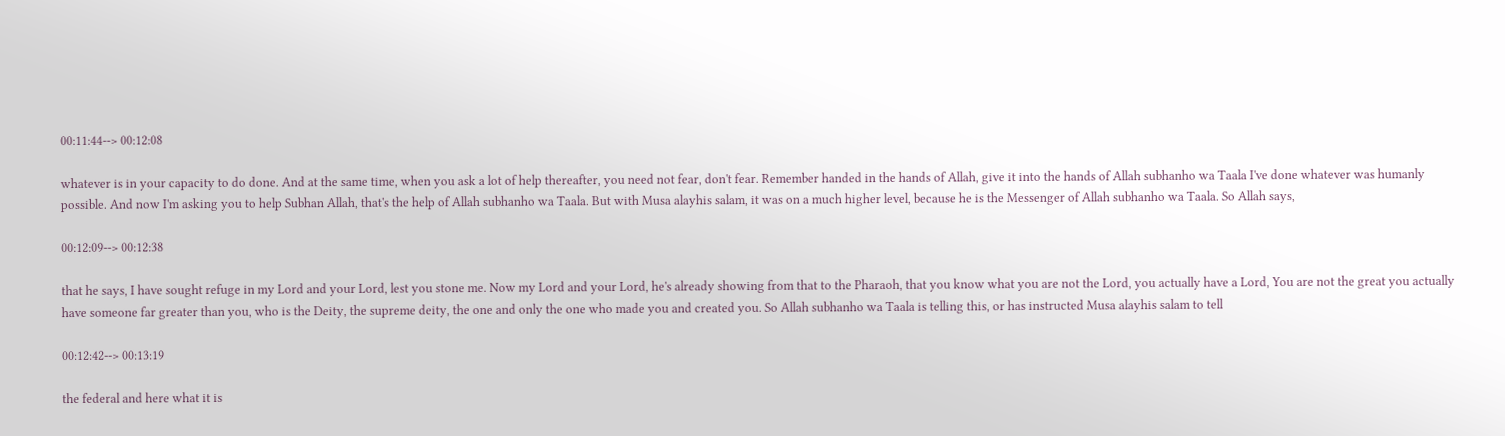00:11:44--> 00:12:08

whatever is in your capacity to do done. And at the same time, when you ask a lot of help thereafter, you need not fear, don't fear. Remember handed in the hands of Allah, give it into the hands of Allah subhanho wa Taala I've done whatever was humanly possible. And now I'm asking you to help Subhan Allah, that's the help of Allah subhanho wa Taala. But with Musa alayhis salam, it was on a much higher level, because he is the Messenger of Allah subhanho wa Taala. So Allah says,

00:12:09--> 00:12:38

that he says, I have sought refuge in my Lord and your Lord, lest you stone me. Now my Lord and your Lord, he's already showing from that to the Pharaoh, that you know what you are not the Lord, you actually have a Lord, You are not the great you actually have someone far greater than you, who is the Deity, the supreme deity, the one and only the one who made you and created you. So Allah subhanho wa Taala is telling this, or has instructed Musa alayhis salam to tell

00:12:42--> 00:13:19

the federal and here what it is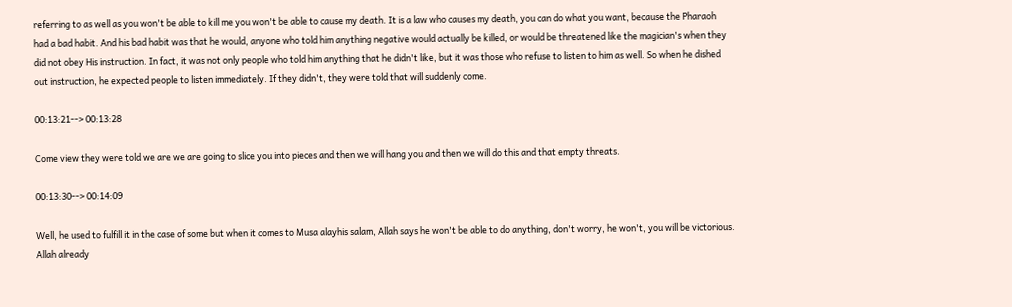referring to as well as you won't be able to kill me you won't be able to cause my death. It is a law who causes my death, you can do what you want, because the Pharaoh had a bad habit. And his bad habit was that he would, anyone who told him anything negative would actually be killed, or would be threatened like the magician's when they did not obey His instruction. In fact, it was not only people who told him anything that he didn't like, but it was those who refuse to listen to him as well. So when he dished out instruction, he expected people to listen immediately. If they didn't, they were told that will suddenly come.

00:13:21--> 00:13:28

Come view they were told we are we are going to slice you into pieces and then we will hang you and then we will do this and that empty threats.

00:13:30--> 00:14:09

Well, he used to fulfill it in the case of some but when it comes to Musa alayhis salam, Allah says he won't be able to do anything, don't worry, he won't, you will be victorious. Allah already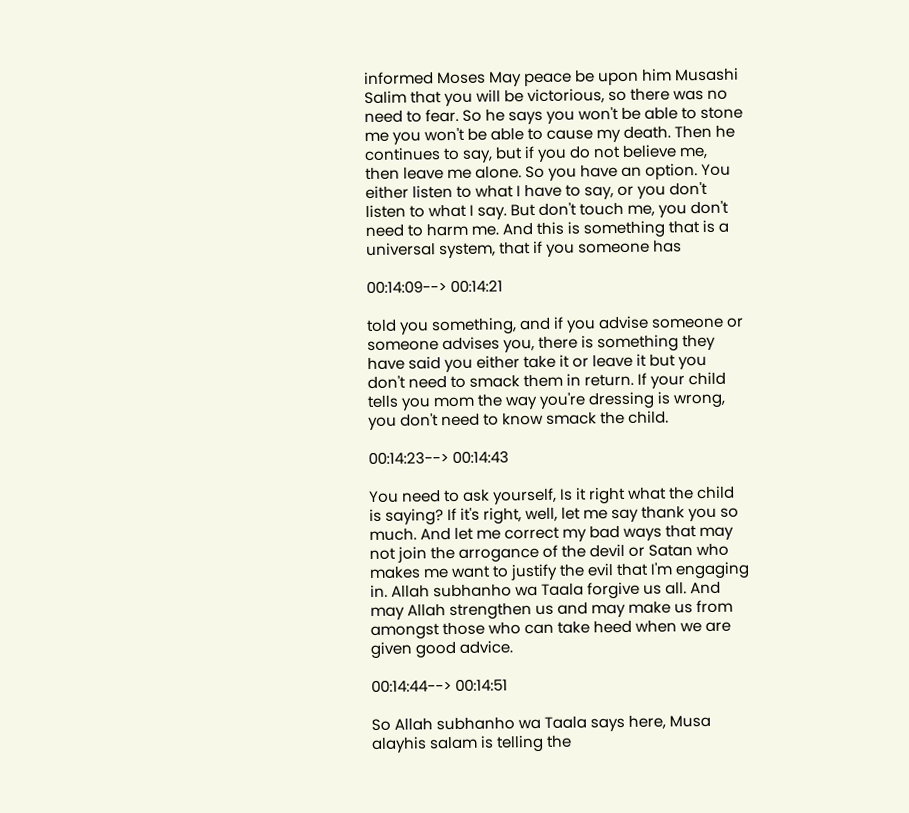informed Moses May peace be upon him Musashi Salim that you will be victorious, so there was no need to fear. So he says you won't be able to stone me you won't be able to cause my death. Then he continues to say, but if you do not believe me, then leave me alone. So you have an option. You either listen to what I have to say, or you don't listen to what I say. But don't touch me, you don't need to harm me. And this is something that is a universal system, that if you someone has

00:14:09--> 00:14:21

told you something, and if you advise someone or someone advises you, there is something they have said you either take it or leave it but you don't need to smack them in return. If your child tells you mom the way you're dressing is wrong, you don't need to know smack the child.

00:14:23--> 00:14:43

You need to ask yourself, Is it right what the child is saying? If it's right, well, let me say thank you so much. And let me correct my bad ways that may not join the arrogance of the devil or Satan who makes me want to justify the evil that I'm engaging in. Allah subhanho wa Taala forgive us all. And may Allah strengthen us and may make us from amongst those who can take heed when we are given good advice.

00:14:44--> 00:14:51

So Allah subhanho wa Taala says here, Musa alayhis salam is telling the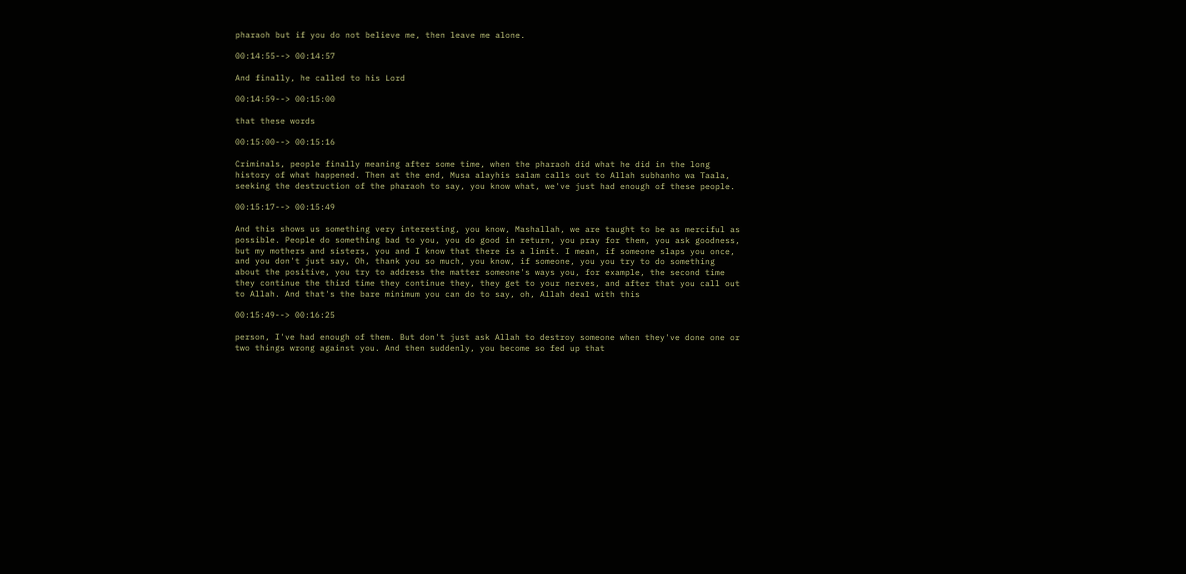pharaoh but if you do not believe me, then leave me alone.

00:14:55--> 00:14:57

And finally, he called to his Lord

00:14:59--> 00:15:00

that these words

00:15:00--> 00:15:16

Criminals, people finally meaning after some time, when the pharaoh did what he did in the long history of what happened. Then at the end, Musa alayhis salam calls out to Allah subhanho wa Taala, seeking the destruction of the pharaoh to say, you know what, we've just had enough of these people.

00:15:17--> 00:15:49

And this shows us something very interesting, you know, Mashallah, we are taught to be as merciful as possible. People do something bad to you, you do good in return, you pray for them, you ask goodness, but my mothers and sisters, you and I know that there is a limit. I mean, if someone slaps you once, and you don't just say, Oh, thank you so much, you know, if someone, you you try to do something about the positive, you try to address the matter someone's ways you, for example, the second time they continue the third time they continue they, they get to your nerves, and after that you call out to Allah. And that's the bare minimum you can do to say, oh, Allah deal with this

00:15:49--> 00:16:25

person, I've had enough of them. But don't just ask Allah to destroy someone when they've done one or two things wrong against you. And then suddenly, you become so fed up that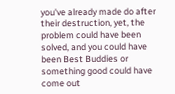you've already made do after their destruction, yet, the problem could have been solved, and you could have been Best Buddies or something good could have come out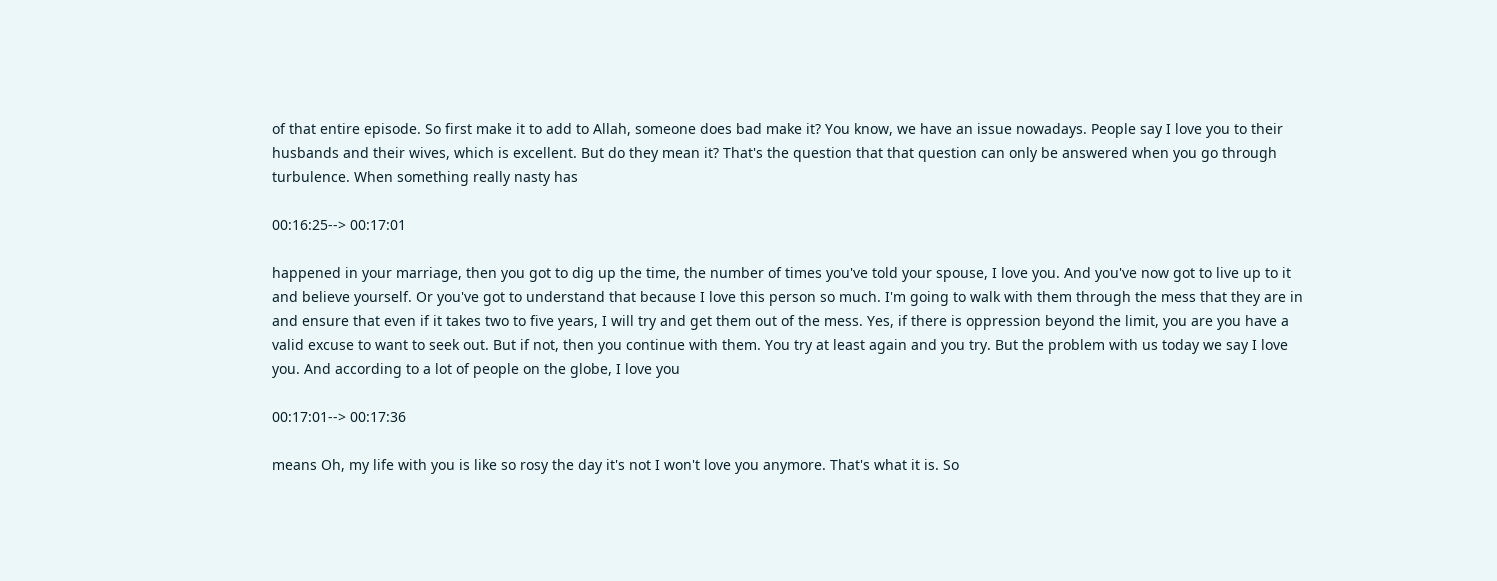of that entire episode. So first make it to add to Allah, someone does bad make it? You know, we have an issue nowadays. People say I love you to their husbands and their wives, which is excellent. But do they mean it? That's the question that that question can only be answered when you go through turbulence. When something really nasty has

00:16:25--> 00:17:01

happened in your marriage, then you got to dig up the time, the number of times you've told your spouse, I love you. And you've now got to live up to it and believe yourself. Or you've got to understand that because I love this person so much. I'm going to walk with them through the mess that they are in and ensure that even if it takes two to five years, I will try and get them out of the mess. Yes, if there is oppression beyond the limit, you are you have a valid excuse to want to seek out. But if not, then you continue with them. You try at least again and you try. But the problem with us today we say I love you. And according to a lot of people on the globe, I love you

00:17:01--> 00:17:36

means Oh, my life with you is like so rosy the day it's not I won't love you anymore. That's what it is. So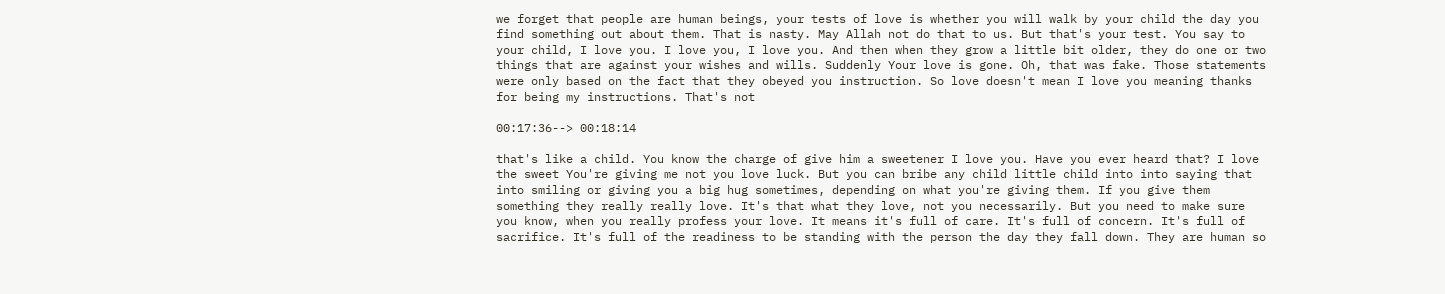we forget that people are human beings, your tests of love is whether you will walk by your child the day you find something out about them. That is nasty. May Allah not do that to us. But that's your test. You say to your child, I love you. I love you, I love you. And then when they grow a little bit older, they do one or two things that are against your wishes and wills. Suddenly Your love is gone. Oh, that was fake. Those statements were only based on the fact that they obeyed you instruction. So love doesn't mean I love you meaning thanks for being my instructions. That's not

00:17:36--> 00:18:14

that's like a child. You know the charge of give him a sweetener I love you. Have you ever heard that? I love the sweet You're giving me not you love luck. But you can bribe any child little child into into saying that into smiling or giving you a big hug sometimes, depending on what you're giving them. If you give them something they really really love. It's that what they love, not you necessarily. But you need to make sure you know, when you really profess your love. It means it's full of care. It's full of concern. It's full of sacrifice. It's full of the readiness to be standing with the person the day they fall down. They are human so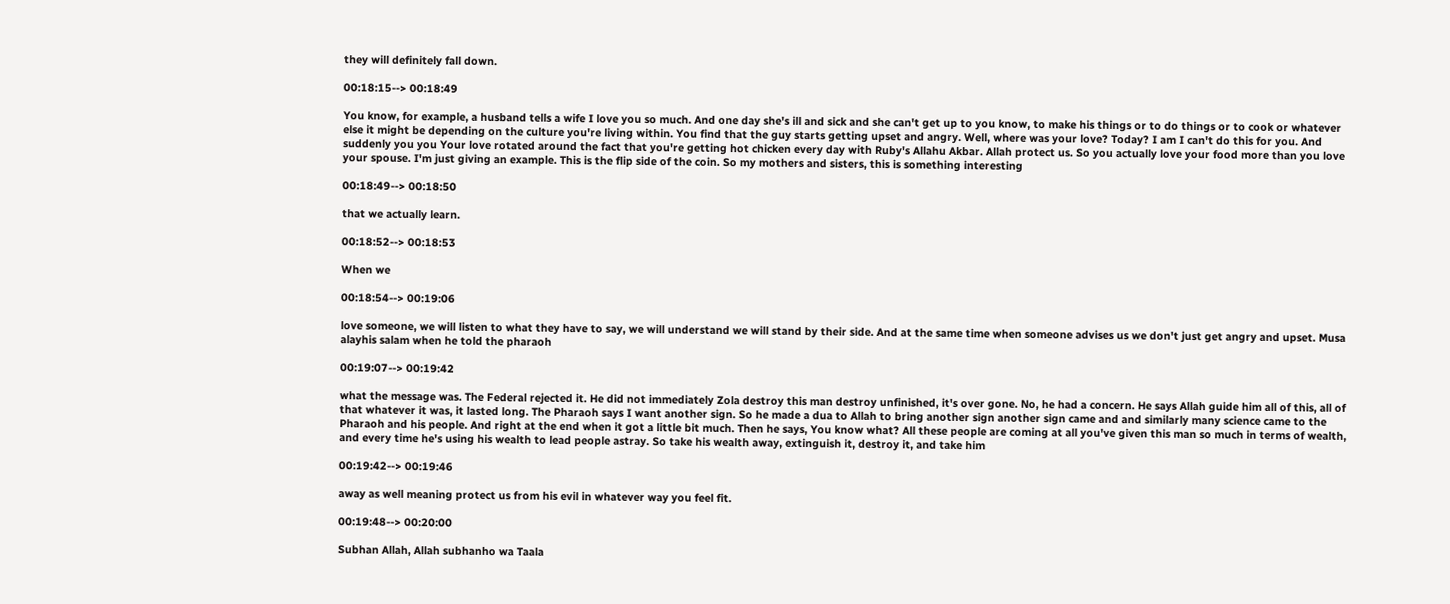they will definitely fall down.

00:18:15--> 00:18:49

You know, for example, a husband tells a wife I love you so much. And one day she's ill and sick and she can't get up to you know, to make his things or to do things or to cook or whatever else it might be depending on the culture you're living within. You find that the guy starts getting upset and angry. Well, where was your love? Today? I am I can't do this for you. And suddenly you you Your love rotated around the fact that you're getting hot chicken every day with Ruby's Allahu Akbar. Allah protect us. So you actually love your food more than you love your spouse. I'm just giving an example. This is the flip side of the coin. So my mothers and sisters, this is something interesting

00:18:49--> 00:18:50

that we actually learn.

00:18:52--> 00:18:53

When we

00:18:54--> 00:19:06

love someone, we will listen to what they have to say, we will understand we will stand by their side. And at the same time when someone advises us we don't just get angry and upset. Musa alayhis salam when he told the pharaoh

00:19:07--> 00:19:42

what the message was. The Federal rejected it. He did not immediately Zola destroy this man destroy unfinished, it's over gone. No, he had a concern. He says Allah guide him all of this, all of that whatever it was, it lasted long. The Pharaoh says I want another sign. So he made a dua to Allah to bring another sign another sign came and and similarly many science came to the Pharaoh and his people. And right at the end when it got a little bit much. Then he says, You know what? All these people are coming at all you've given this man so much in terms of wealth, and every time he's using his wealth to lead people astray. So take his wealth away, extinguish it, destroy it, and take him

00:19:42--> 00:19:46

away as well meaning protect us from his evil in whatever way you feel fit.

00:19:48--> 00:20:00

Subhan Allah, Allah subhanho wa Taala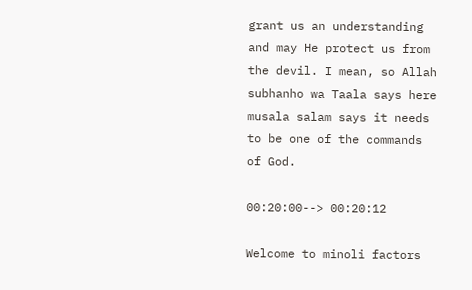grant us an understanding and may He protect us from the devil. I mean, so Allah subhanho wa Taala says here musala salam says it needs to be one of the commands of God.

00:20:00--> 00:20:12

Welcome to minoli factors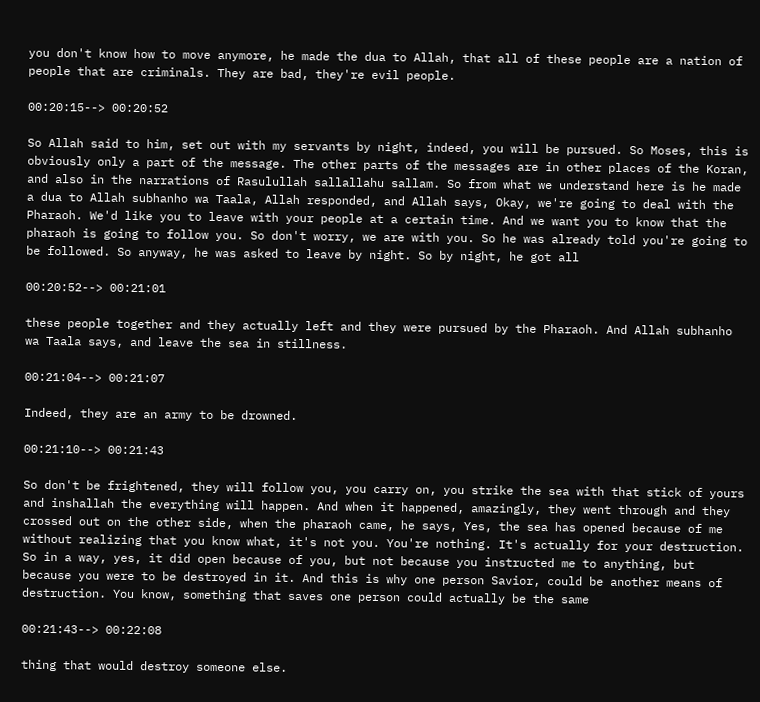you don't know how to move anymore, he made the dua to Allah, that all of these people are a nation of people that are criminals. They are bad, they're evil people.

00:20:15--> 00:20:52

So Allah said to him, set out with my servants by night, indeed, you will be pursued. So Moses, this is obviously only a part of the message. The other parts of the messages are in other places of the Koran, and also in the narrations of Rasulullah sallallahu sallam. So from what we understand here is he made a dua to Allah subhanho wa Taala, Allah responded, and Allah says, Okay, we're going to deal with the Pharaoh. We'd like you to leave with your people at a certain time. And we want you to know that the pharaoh is going to follow you. So don't worry, we are with you. So he was already told you're going to be followed. So anyway, he was asked to leave by night. So by night, he got all

00:20:52--> 00:21:01

these people together and they actually left and they were pursued by the Pharaoh. And Allah subhanho wa Taala says, and leave the sea in stillness.

00:21:04--> 00:21:07

Indeed, they are an army to be drowned.

00:21:10--> 00:21:43

So don't be frightened, they will follow you, you carry on, you strike the sea with that stick of yours and inshallah the everything will happen. And when it happened, amazingly, they went through and they crossed out on the other side, when the pharaoh came, he says, Yes, the sea has opened because of me without realizing that you know what, it's not you. You're nothing. It's actually for your destruction. So in a way, yes, it did open because of you, but not because you instructed me to anything, but because you were to be destroyed in it. And this is why one person Savior, could be another means of destruction. You know, something that saves one person could actually be the same

00:21:43--> 00:22:08

thing that would destroy someone else.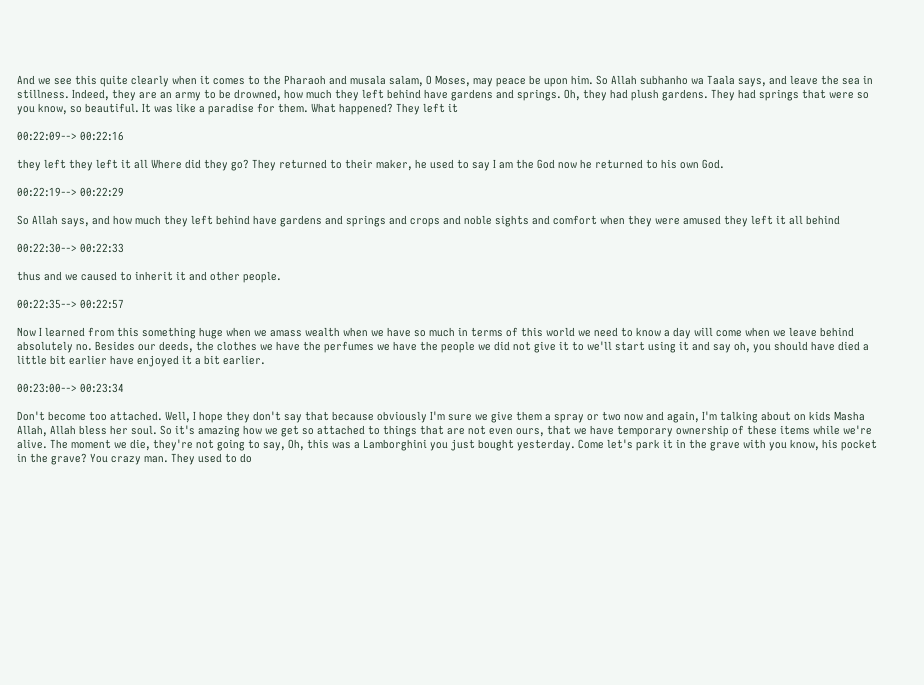And we see this quite clearly when it comes to the Pharaoh and musala salam, O Moses, may peace be upon him. So Allah subhanho wa Taala says, and leave the sea in stillness. Indeed, they are an army to be drowned, how much they left behind have gardens and springs. Oh, they had plush gardens. They had springs that were so you know, so beautiful. It was like a paradise for them. What happened? They left it

00:22:09--> 00:22:16

they left they left it all Where did they go? They returned to their maker, he used to say I am the God now he returned to his own God.

00:22:19--> 00:22:29

So Allah says, and how much they left behind have gardens and springs and crops and noble sights and comfort when they were amused they left it all behind

00:22:30--> 00:22:33

thus and we caused to inherit it and other people.

00:22:35--> 00:22:57

Now I learned from this something huge when we amass wealth when we have so much in terms of this world we need to know a day will come when we leave behind absolutely no. Besides our deeds, the clothes we have the perfumes we have the people we did not give it to we'll start using it and say oh, you should have died a little bit earlier have enjoyed it a bit earlier.

00:23:00--> 00:23:34

Don't become too attached. Well, I hope they don't say that because obviously I'm sure we give them a spray or two now and again, I'm talking about on kids Masha Allah, Allah bless her soul. So it's amazing how we get so attached to things that are not even ours, that we have temporary ownership of these items while we're alive. The moment we die, they're not going to say, Oh, this was a Lamborghini you just bought yesterday. Come let's park it in the grave with you know, his pocket in the grave? You crazy man. They used to do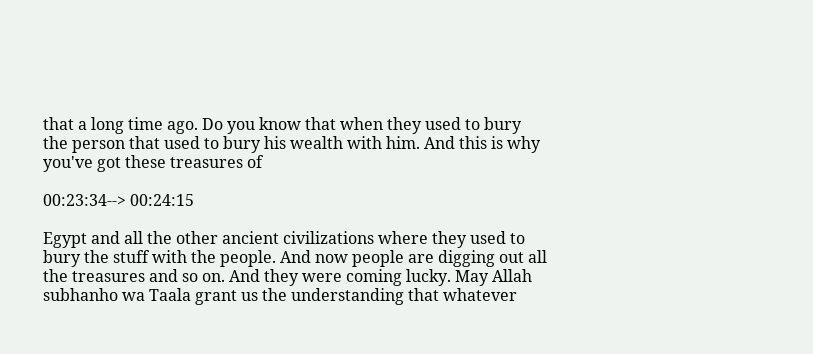that a long time ago. Do you know that when they used to bury the person that used to bury his wealth with him. And this is why you've got these treasures of

00:23:34--> 00:24:15

Egypt and all the other ancient civilizations where they used to bury the stuff with the people. And now people are digging out all the treasures and so on. And they were coming lucky. May Allah subhanho wa Taala grant us the understanding that whatever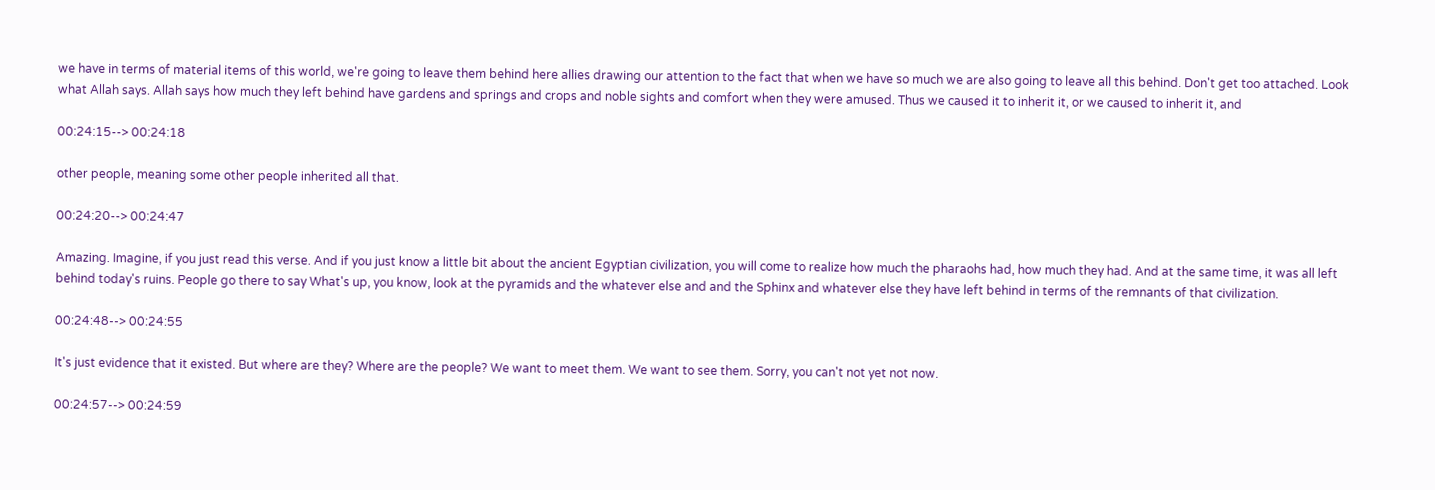we have in terms of material items of this world, we're going to leave them behind here allies drawing our attention to the fact that when we have so much we are also going to leave all this behind. Don't get too attached. Look what Allah says. Allah says how much they left behind have gardens and springs and crops and noble sights and comfort when they were amused. Thus we caused it to inherit it, or we caused to inherit it, and

00:24:15--> 00:24:18

other people, meaning some other people inherited all that.

00:24:20--> 00:24:47

Amazing. Imagine, if you just read this verse. And if you just know a little bit about the ancient Egyptian civilization, you will come to realize how much the pharaohs had, how much they had. And at the same time, it was all left behind today's ruins. People go there to say What's up, you know, look at the pyramids and the whatever else and and the Sphinx and whatever else they have left behind in terms of the remnants of that civilization.

00:24:48--> 00:24:55

It's just evidence that it existed. But where are they? Where are the people? We want to meet them. We want to see them. Sorry, you can't not yet not now.

00:24:57--> 00:24:59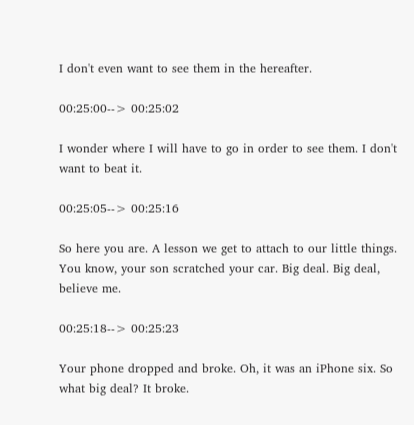I don't even want to see them in the hereafter.

00:25:00--> 00:25:02

I wonder where I will have to go in order to see them. I don't want to beat it.

00:25:05--> 00:25:16

So here you are. A lesson we get to attach to our little things. You know, your son scratched your car. Big deal. Big deal, believe me.

00:25:18--> 00:25:23

Your phone dropped and broke. Oh, it was an iPhone six. So what big deal? It broke.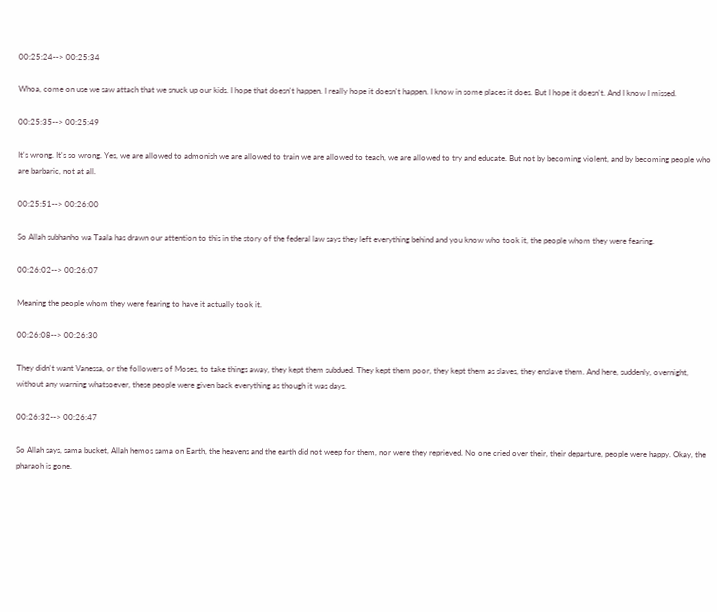00:25:24--> 00:25:34

Whoa, come on use we saw attach that we snuck up our kids. I hope that doesn't happen. I really hope it doesn't happen. I know in some places it does. But I hope it doesn't. And I know I missed.

00:25:35--> 00:25:49

It's wrong. It's so wrong. Yes, we are allowed to admonish we are allowed to train we are allowed to teach, we are allowed to try and educate. But not by becoming violent, and by becoming people who are barbaric, not at all.

00:25:51--> 00:26:00

So Allah subhanho wa Taala has drawn our attention to this in the story of the federal law says they left everything behind and you know who took it, the people whom they were fearing.

00:26:02--> 00:26:07

Meaning the people whom they were fearing to have it actually took it.

00:26:08--> 00:26:30

They didn't want Vanessa, or the followers of Moses, to take things away, they kept them subdued. They kept them poor, they kept them as slaves, they enslave them. And here, suddenly, overnight, without any warning whatsoever, these people were given back everything as though it was days.

00:26:32--> 00:26:47

So Allah says, sama bucket, Allah hemos sama on Earth, the heavens and the earth did not weep for them, nor were they reprieved. No one cried over their, their departure, people were happy. Okay, the pharaoh is gone.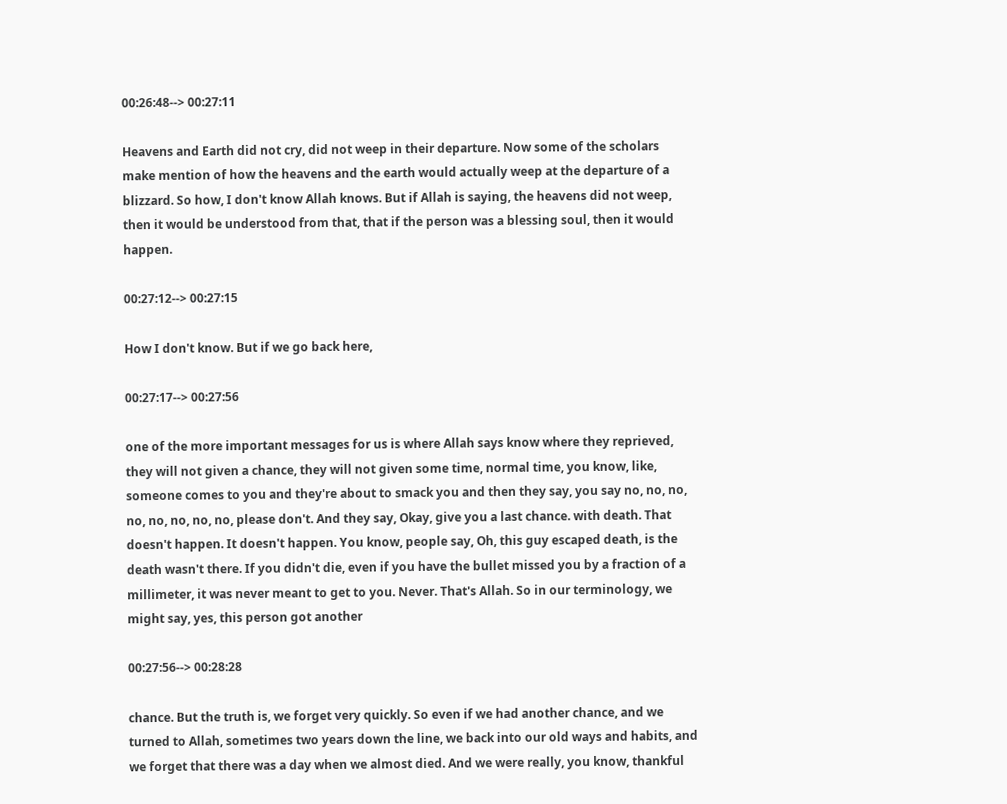00:26:48--> 00:27:11

Heavens and Earth did not cry, did not weep in their departure. Now some of the scholars make mention of how the heavens and the earth would actually weep at the departure of a blizzard. So how, I don't know Allah knows. But if Allah is saying, the heavens did not weep, then it would be understood from that, that if the person was a blessing soul, then it would happen.

00:27:12--> 00:27:15

How I don't know. But if we go back here,

00:27:17--> 00:27:56

one of the more important messages for us is where Allah says know where they reprieved, they will not given a chance, they will not given some time, normal time, you know, like, someone comes to you and they're about to smack you and then they say, you say no, no, no, no, no, no, no, no, please don't. And they say, Okay, give you a last chance. with death. That doesn't happen. It doesn't happen. You know, people say, Oh, this guy escaped death, is the death wasn't there. If you didn't die, even if you have the bullet missed you by a fraction of a millimeter, it was never meant to get to you. Never. That's Allah. So in our terminology, we might say, yes, this person got another

00:27:56--> 00:28:28

chance. But the truth is, we forget very quickly. So even if we had another chance, and we turned to Allah, sometimes two years down the line, we back into our old ways and habits, and we forget that there was a day when we almost died. And we were really, you know, thankful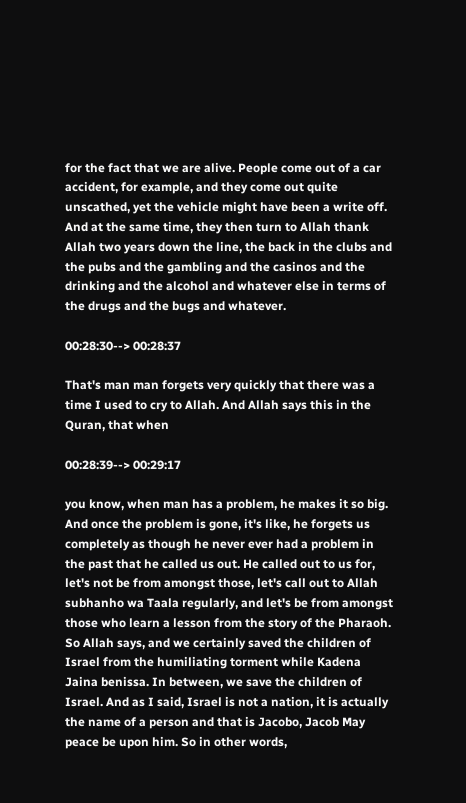for the fact that we are alive. People come out of a car accident, for example, and they come out quite unscathed, yet the vehicle might have been a write off. And at the same time, they then turn to Allah thank Allah two years down the line, the back in the clubs and the pubs and the gambling and the casinos and the drinking and the alcohol and whatever else in terms of the drugs and the bugs and whatever.

00:28:30--> 00:28:37

That's man man forgets very quickly that there was a time I used to cry to Allah. And Allah says this in the Quran, that when

00:28:39--> 00:29:17

you know, when man has a problem, he makes it so big. And once the problem is gone, it's like, he forgets us completely as though he never ever had a problem in the past that he called us out. He called out to us for, let's not be from amongst those, let's call out to Allah subhanho wa Taala regularly, and let's be from amongst those who learn a lesson from the story of the Pharaoh. So Allah says, and we certainly saved the children of Israel from the humiliating torment while Kadena Jaina benissa. In between, we save the children of Israel. And as I said, Israel is not a nation, it is actually the name of a person and that is Jacobo, Jacob May peace be upon him. So in other words,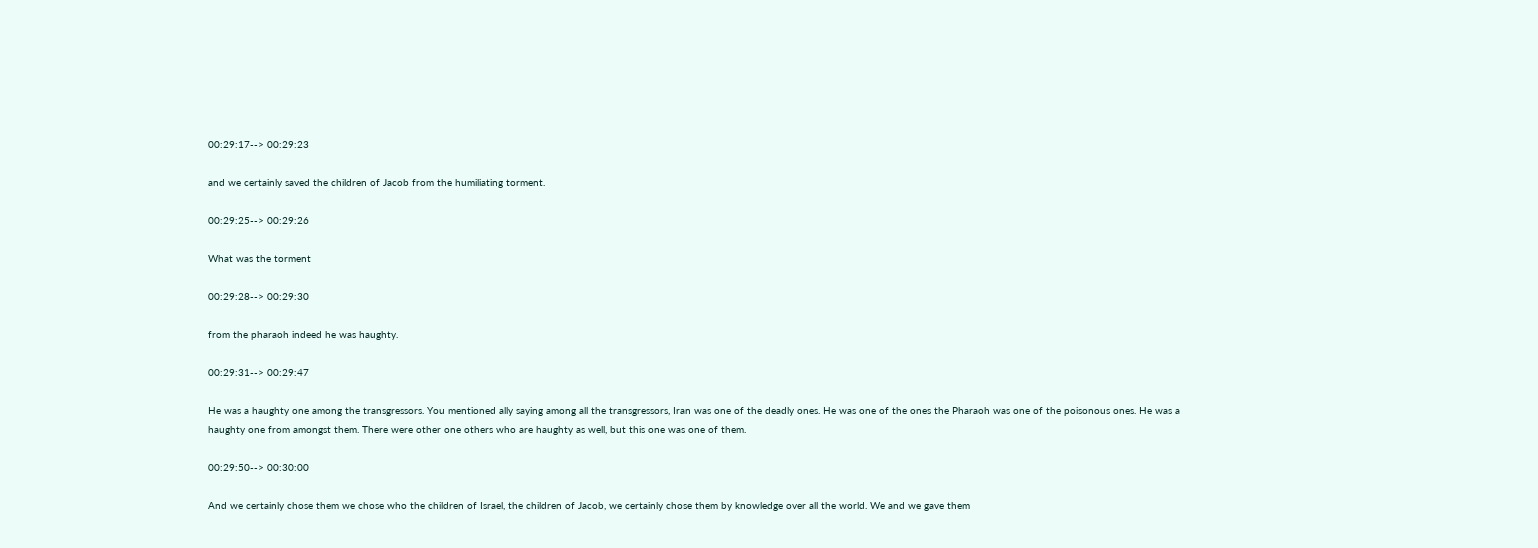00:29:17--> 00:29:23

and we certainly saved the children of Jacob from the humiliating torment.

00:29:25--> 00:29:26

What was the torment

00:29:28--> 00:29:30

from the pharaoh indeed he was haughty.

00:29:31--> 00:29:47

He was a haughty one among the transgressors. You mentioned ally saying among all the transgressors, Iran was one of the deadly ones. He was one of the ones the Pharaoh was one of the poisonous ones. He was a haughty one from amongst them. There were other one others who are haughty as well, but this one was one of them.

00:29:50--> 00:30:00

And we certainly chose them we chose who the children of Israel, the children of Jacob, we certainly chose them by knowledge over all the world. We and we gave them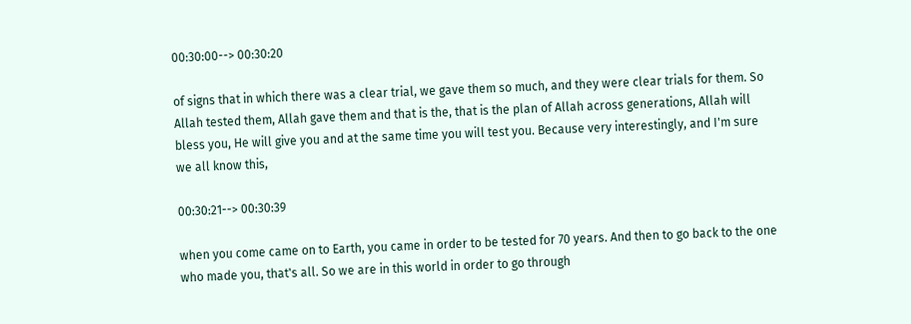00:30:00--> 00:30:20

of signs that in which there was a clear trial, we gave them so much, and they were clear trials for them. So Allah tested them, Allah gave them and that is the, that is the plan of Allah across generations, Allah will bless you, He will give you and at the same time you will test you. Because very interestingly, and I'm sure we all know this,

00:30:21--> 00:30:39

when you come came on to Earth, you came in order to be tested for 70 years. And then to go back to the one who made you, that's all. So we are in this world in order to go through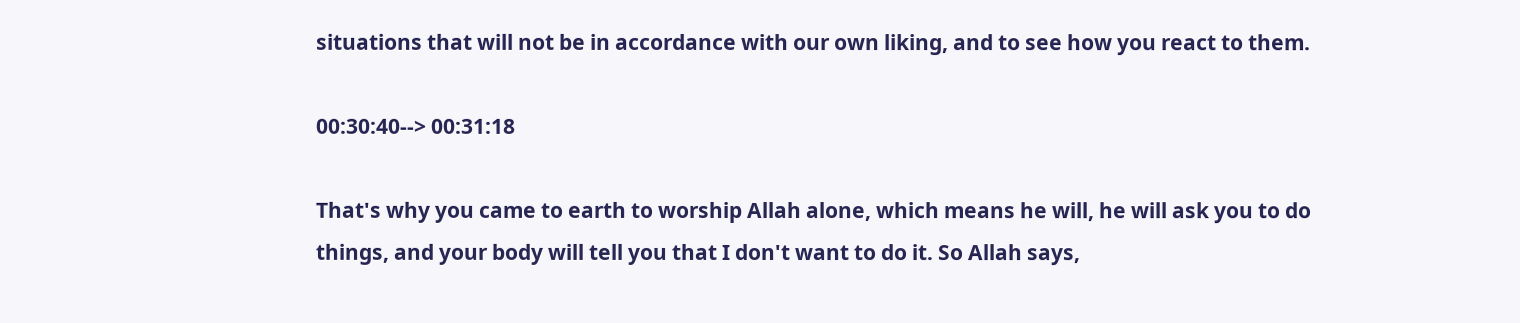situations that will not be in accordance with our own liking, and to see how you react to them.

00:30:40--> 00:31:18

That's why you came to earth to worship Allah alone, which means he will, he will ask you to do things, and your body will tell you that I don't want to do it. So Allah says,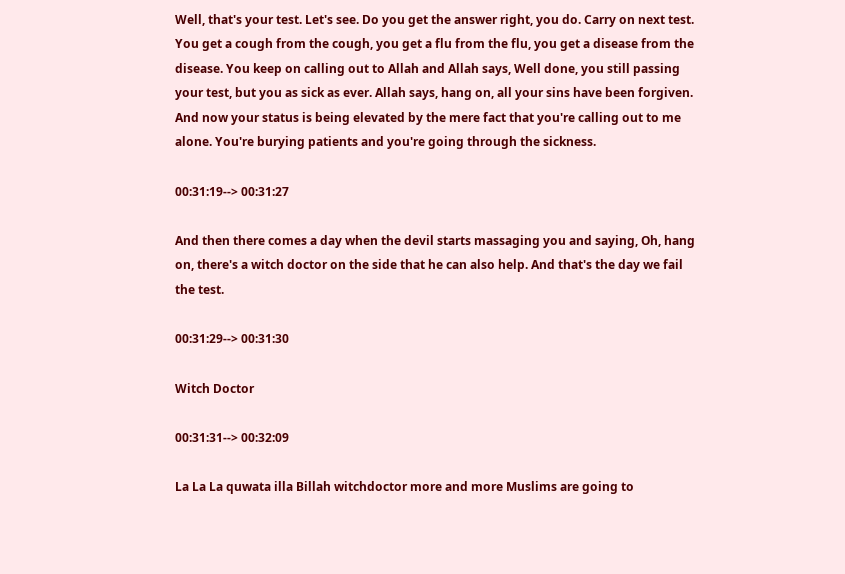Well, that's your test. Let's see. Do you get the answer right, you do. Carry on next test. You get a cough from the cough, you get a flu from the flu, you get a disease from the disease. You keep on calling out to Allah and Allah says, Well done, you still passing your test, but you as sick as ever. Allah says, hang on, all your sins have been forgiven. And now your status is being elevated by the mere fact that you're calling out to me alone. You're burying patients and you're going through the sickness.

00:31:19--> 00:31:27

And then there comes a day when the devil starts massaging you and saying, Oh, hang on, there's a witch doctor on the side that he can also help. And that's the day we fail the test.

00:31:29--> 00:31:30

Witch Doctor

00:31:31--> 00:32:09

La La La quwata illa Billah witchdoctor more and more Muslims are going to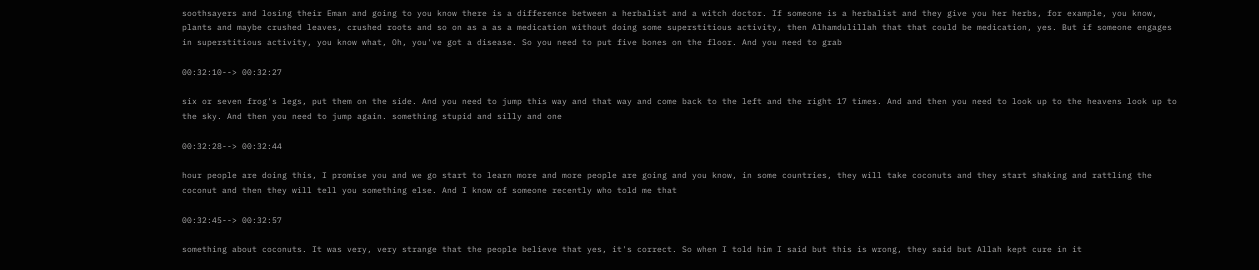soothsayers and losing their Eman and going to you know there is a difference between a herbalist and a witch doctor. If someone is a herbalist and they give you her herbs, for example, you know, plants and maybe crushed leaves, crushed roots and so on as a as a medication without doing some superstitious activity, then Alhamdulillah that that could be medication, yes. But if someone engages in superstitious activity, you know what, Oh, you've got a disease. So you need to put five bones on the floor. And you need to grab

00:32:10--> 00:32:27

six or seven frog's legs, put them on the side. And you need to jump this way and that way and come back to the left and the right 17 times. And and then you need to look up to the heavens look up to the sky. And then you need to jump again. something stupid and silly and one

00:32:28--> 00:32:44

hour people are doing this, I promise you and we go start to learn more and more people are going and you know, in some countries, they will take coconuts and they start shaking and rattling the coconut and then they will tell you something else. And I know of someone recently who told me that

00:32:45--> 00:32:57

something about coconuts. It was very, very strange that the people believe that yes, it's correct. So when I told him I said but this is wrong, they said but Allah kept cure in it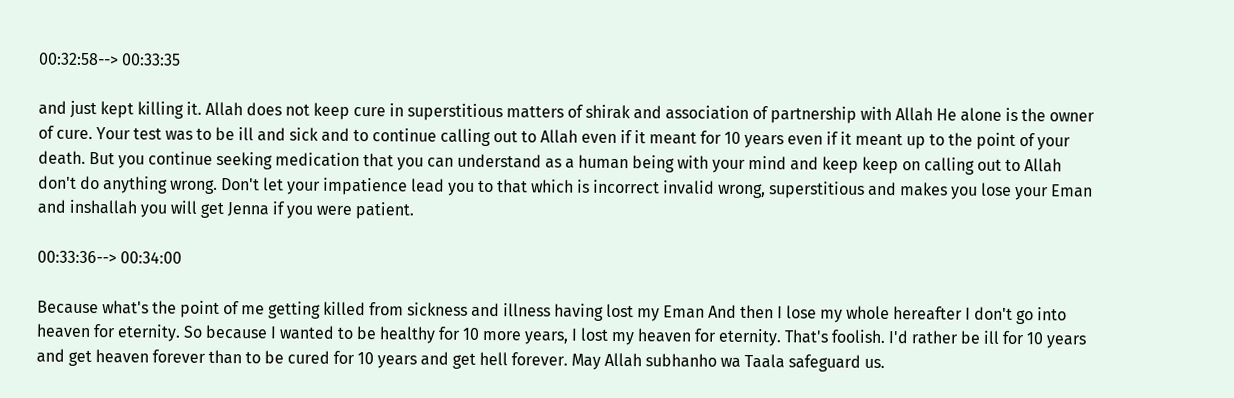00:32:58--> 00:33:35

and just kept killing it. Allah does not keep cure in superstitious matters of shirak and association of partnership with Allah He alone is the owner of cure. Your test was to be ill and sick and to continue calling out to Allah even if it meant for 10 years even if it meant up to the point of your death. But you continue seeking medication that you can understand as a human being with your mind and keep keep on calling out to Allah don't do anything wrong. Don't let your impatience lead you to that which is incorrect invalid wrong, superstitious and makes you lose your Eman and inshallah you will get Jenna if you were patient.

00:33:36--> 00:34:00

Because what's the point of me getting killed from sickness and illness having lost my Eman And then I lose my whole hereafter I don't go into heaven for eternity. So because I wanted to be healthy for 10 more years, I lost my heaven for eternity. That's foolish. I'd rather be ill for 10 years and get heaven forever than to be cured for 10 years and get hell forever. May Allah subhanho wa Taala safeguard us.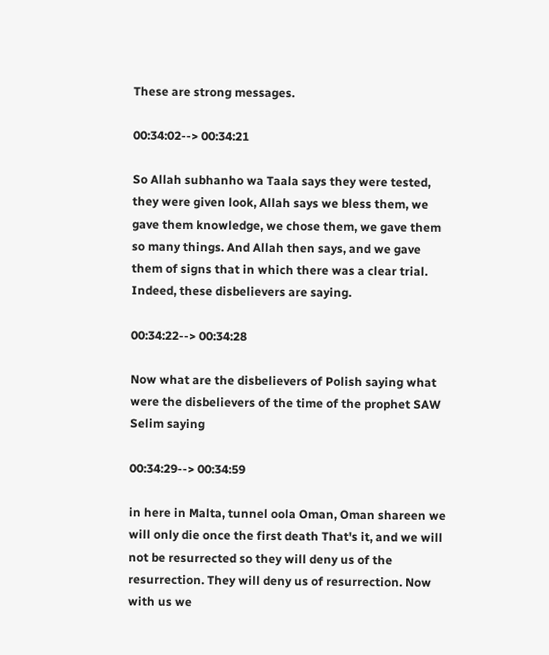These are strong messages.

00:34:02--> 00:34:21

So Allah subhanho wa Taala says they were tested, they were given look, Allah says we bless them, we gave them knowledge, we chose them, we gave them so many things. And Allah then says, and we gave them of signs that in which there was a clear trial. Indeed, these disbelievers are saying.

00:34:22--> 00:34:28

Now what are the disbelievers of Polish saying what were the disbelievers of the time of the prophet SAW Selim saying

00:34:29--> 00:34:59

in here in Malta, tunnel oola Oman, Oman shareen we will only die once the first death That's it, and we will not be resurrected so they will deny us of the resurrection. They will deny us of resurrection. Now with us we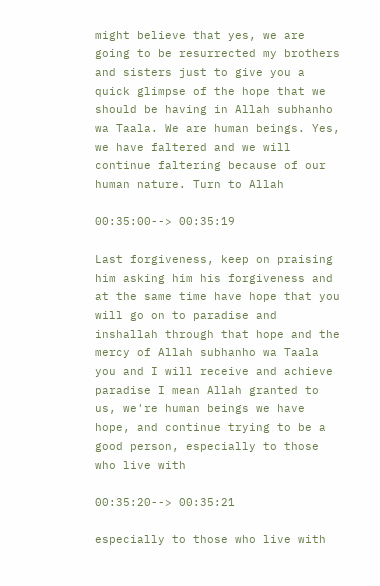might believe that yes, we are going to be resurrected my brothers and sisters just to give you a quick glimpse of the hope that we should be having in Allah subhanho wa Taala. We are human beings. Yes, we have faltered and we will continue faltering because of our human nature. Turn to Allah

00:35:00--> 00:35:19

Last forgiveness, keep on praising him asking him his forgiveness and at the same time have hope that you will go on to paradise and inshallah through that hope and the mercy of Allah subhanho wa Taala you and I will receive and achieve paradise I mean Allah granted to us, we're human beings we have hope, and continue trying to be a good person, especially to those who live with

00:35:20--> 00:35:21

especially to those who live with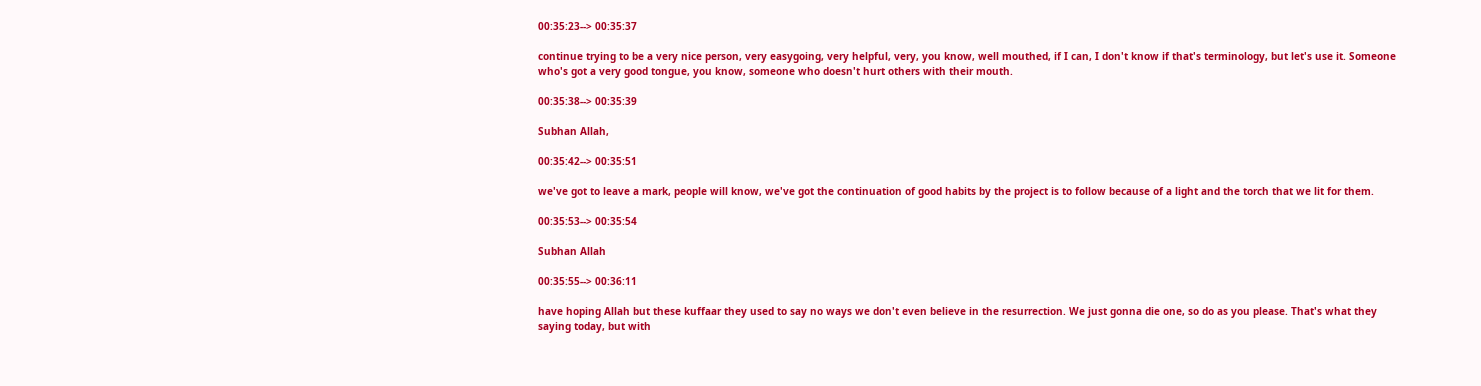00:35:23--> 00:35:37

continue trying to be a very nice person, very easygoing, very helpful, very, you know, well mouthed, if I can, I don't know if that's terminology, but let's use it. Someone who's got a very good tongue, you know, someone who doesn't hurt others with their mouth.

00:35:38--> 00:35:39

Subhan Allah,

00:35:42--> 00:35:51

we've got to leave a mark, people will know, we've got the continuation of good habits by the project is to follow because of a light and the torch that we lit for them.

00:35:53--> 00:35:54

Subhan Allah

00:35:55--> 00:36:11

have hoping Allah but these kuffaar they used to say no ways we don't even believe in the resurrection. We just gonna die one, so do as you please. That's what they saying today, but with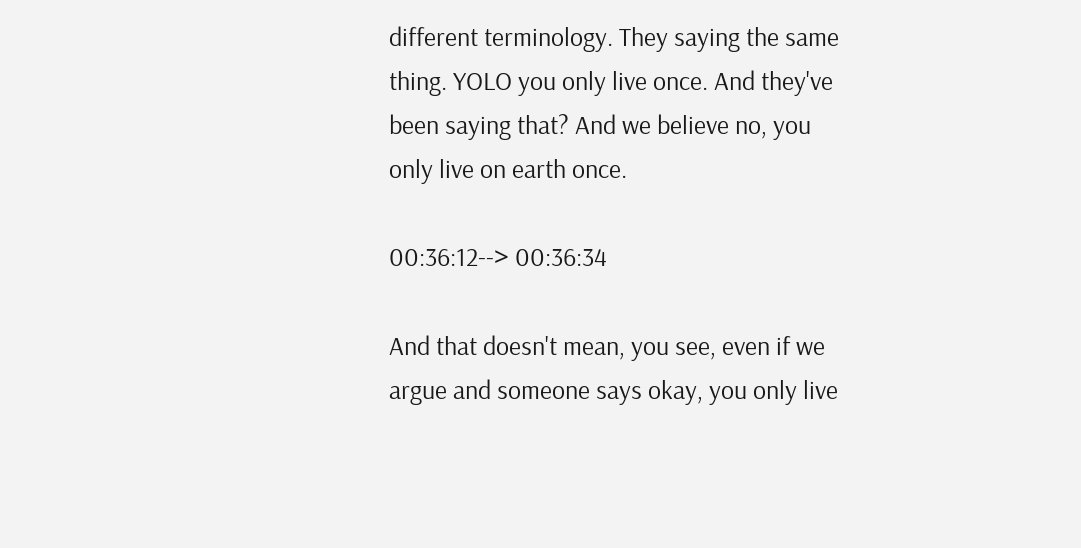different terminology. They saying the same thing. YOLO you only live once. And they've been saying that? And we believe no, you only live on earth once.

00:36:12--> 00:36:34

And that doesn't mean, you see, even if we argue and someone says okay, you only live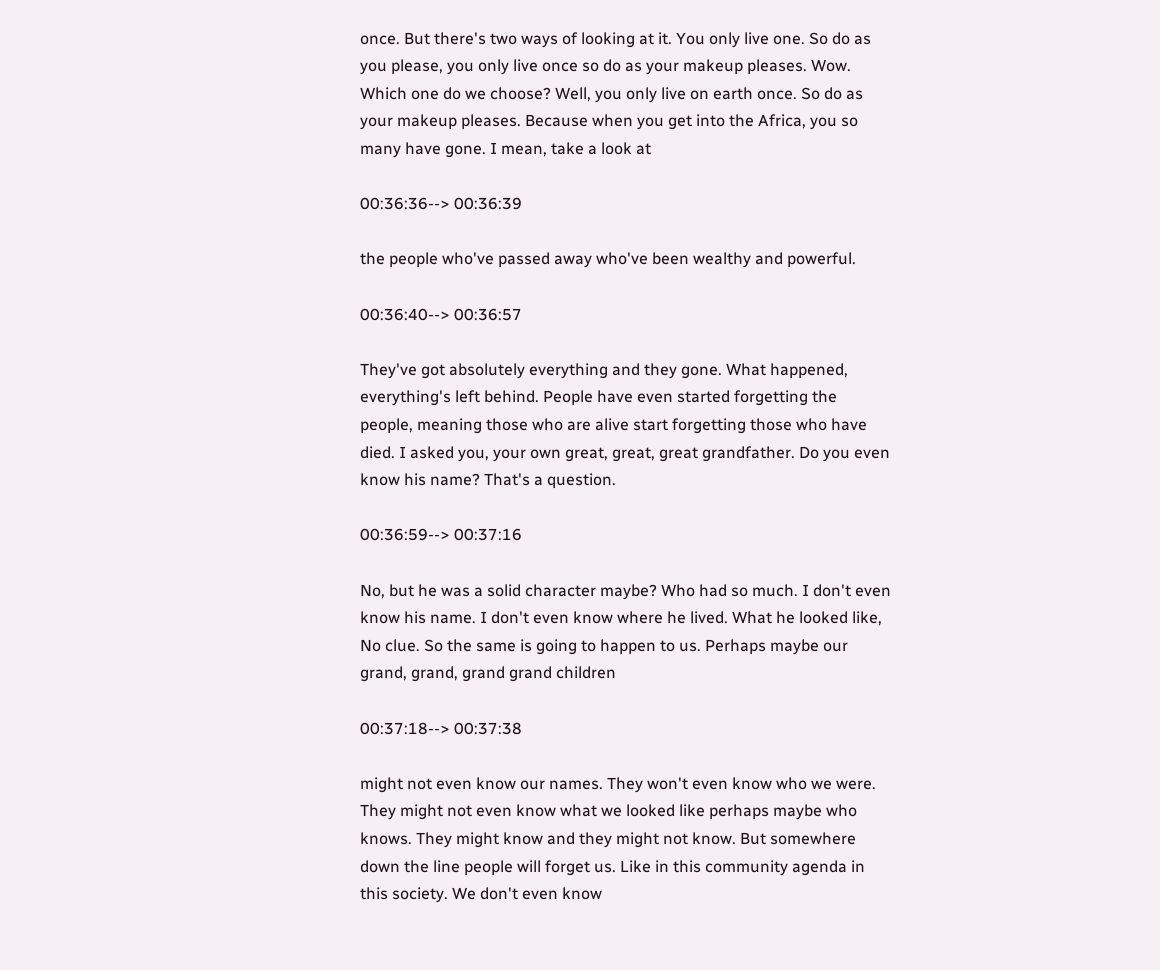once. But there's two ways of looking at it. You only live one. So do as you please, you only live once so do as your makeup pleases. Wow. Which one do we choose? Well, you only live on earth once. So do as your makeup pleases. Because when you get into the Africa, you so many have gone. I mean, take a look at

00:36:36--> 00:36:39

the people who've passed away who've been wealthy and powerful.

00:36:40--> 00:36:57

They've got absolutely everything and they gone. What happened, everything's left behind. People have even started forgetting the people, meaning those who are alive start forgetting those who have died. I asked you, your own great, great, great grandfather. Do you even know his name? That's a question.

00:36:59--> 00:37:16

No, but he was a solid character maybe? Who had so much. I don't even know his name. I don't even know where he lived. What he looked like, No clue. So the same is going to happen to us. Perhaps maybe our grand, grand, grand grand children

00:37:18--> 00:37:38

might not even know our names. They won't even know who we were. They might not even know what we looked like perhaps maybe who knows. They might know and they might not know. But somewhere down the line people will forget us. Like in this community agenda in this society. We don't even know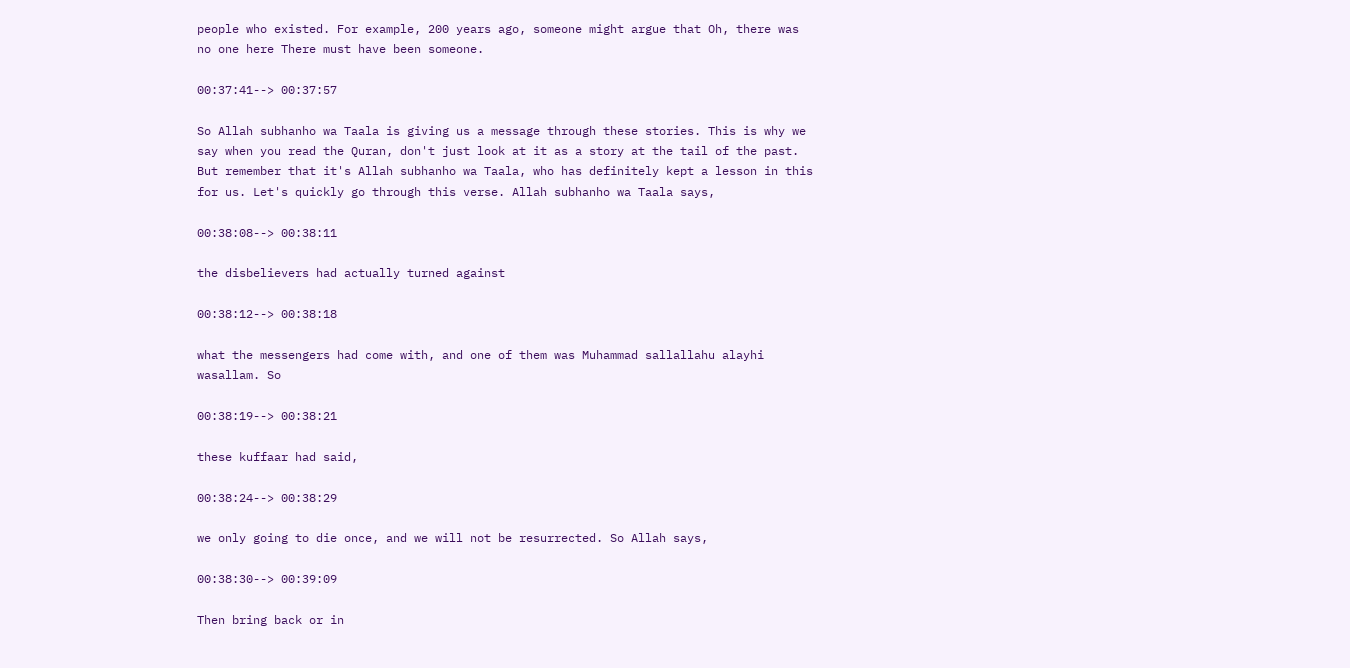people who existed. For example, 200 years ago, someone might argue that Oh, there was no one here There must have been someone.

00:37:41--> 00:37:57

So Allah subhanho wa Taala is giving us a message through these stories. This is why we say when you read the Quran, don't just look at it as a story at the tail of the past. But remember that it's Allah subhanho wa Taala, who has definitely kept a lesson in this for us. Let's quickly go through this verse. Allah subhanho wa Taala says,

00:38:08--> 00:38:11

the disbelievers had actually turned against

00:38:12--> 00:38:18

what the messengers had come with, and one of them was Muhammad sallallahu alayhi wasallam. So

00:38:19--> 00:38:21

these kuffaar had said,

00:38:24--> 00:38:29

we only going to die once, and we will not be resurrected. So Allah says,

00:38:30--> 00:39:09

Then bring back or in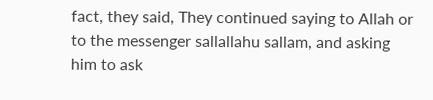fact, they said, They continued saying to Allah or to the messenger sallallahu sallam, and asking him to ask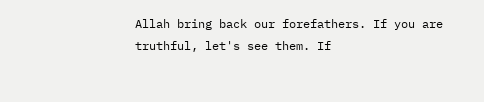Allah bring back our forefathers. If you are truthful, let's see them. If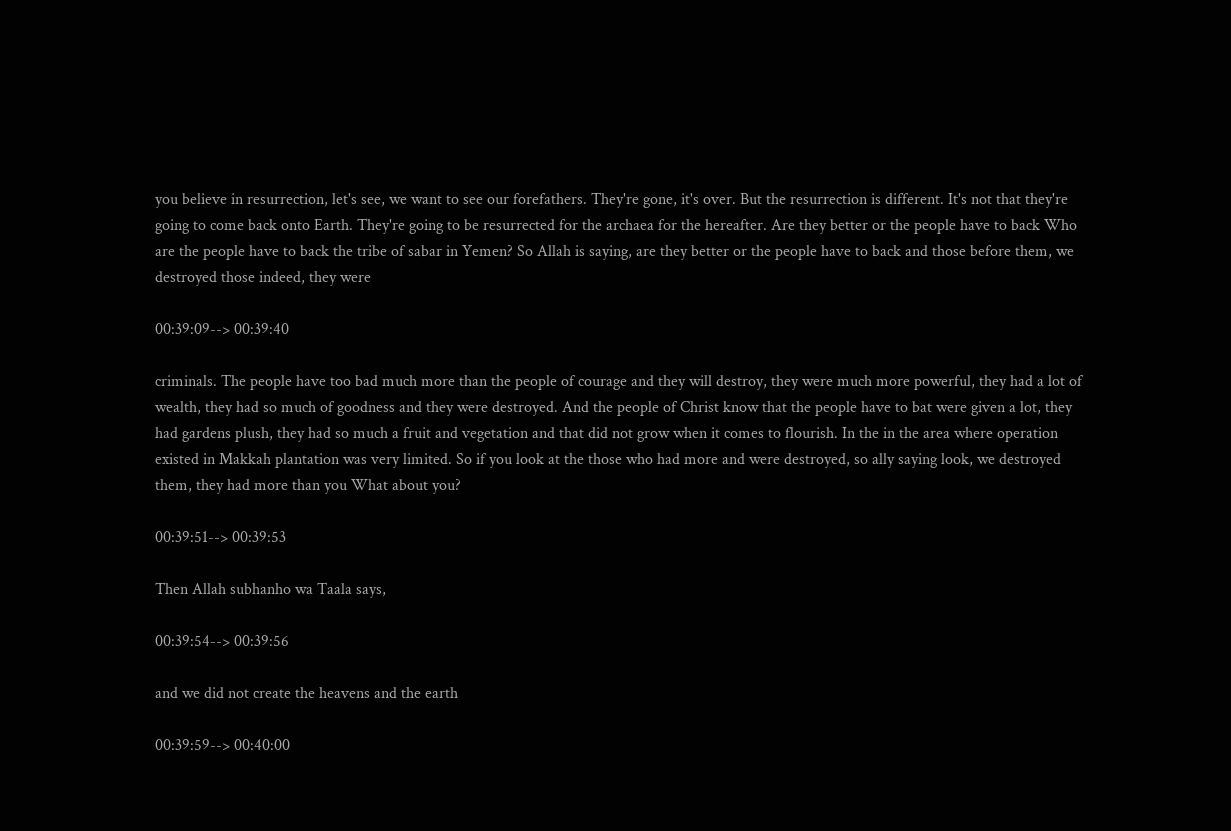you believe in resurrection, let's see, we want to see our forefathers. They're gone, it's over. But the resurrection is different. It's not that they're going to come back onto Earth. They're going to be resurrected for the archaea for the hereafter. Are they better or the people have to back Who are the people have to back the tribe of sabar in Yemen? So Allah is saying, are they better or the people have to back and those before them, we destroyed those indeed, they were

00:39:09--> 00:39:40

criminals. The people have too bad much more than the people of courage and they will destroy, they were much more powerful, they had a lot of wealth, they had so much of goodness and they were destroyed. And the people of Christ know that the people have to bat were given a lot, they had gardens plush, they had so much a fruit and vegetation and that did not grow when it comes to flourish. In the in the area where operation existed in Makkah plantation was very limited. So if you look at the those who had more and were destroyed, so ally saying look, we destroyed them, they had more than you What about you?

00:39:51--> 00:39:53

Then Allah subhanho wa Taala says,

00:39:54--> 00:39:56

and we did not create the heavens and the earth

00:39:59--> 00:40:00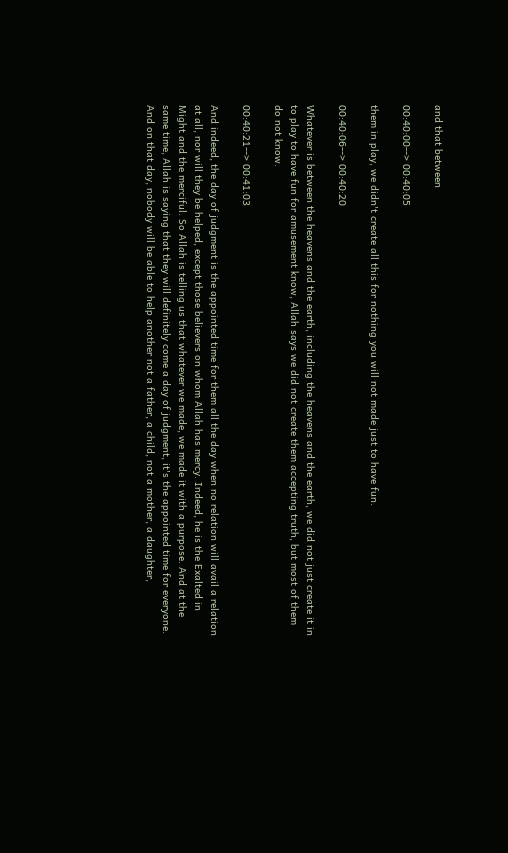and that between

00:40:00--> 00:40:05

them in play, we didn't create all this for nothing you will not made just to have fun.

00:40:06--> 00:40:20

Whatever is between the heavens and the earth, including the heavens and the earth, we did not just create it in to play to have fun for amusement know, Allah says we did not create them accepting truth, but most of them do not know.

00:40:21--> 00:41:03

And indeed, the day of judgment is the appointed time for them all the day when no relation will avail a relation at all, nor will they be helped, except those believers on whom Allah has mercy. Indeed, he is the Exalted in Might and the merciful. So Allah is telling us that whatever we made, we made it with a purpose. And at the same time, Allah is saying that they will definitely come a day of judgment, it's the appointed time for everyone. And on that day, nobody will be able to help another not a father, a child, not a mother, a daughter,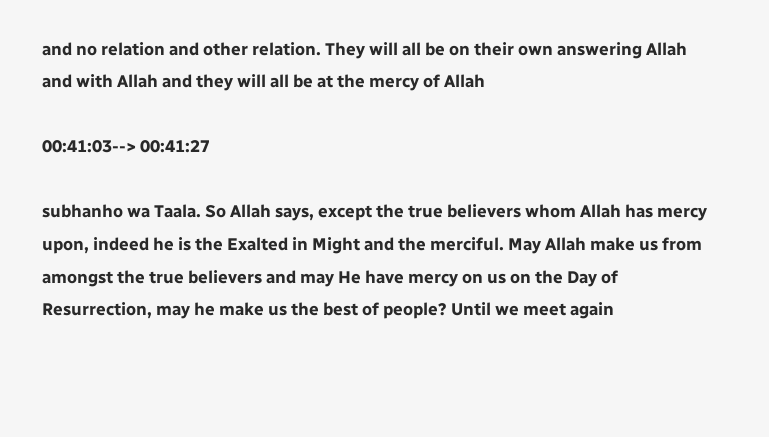and no relation and other relation. They will all be on their own answering Allah and with Allah and they will all be at the mercy of Allah

00:41:03--> 00:41:27

subhanho wa Taala. So Allah says, except the true believers whom Allah has mercy upon, indeed he is the Exalted in Might and the merciful. May Allah make us from amongst the true believers and may He have mercy on us on the Day of Resurrection, may he make us the best of people? Until we meet again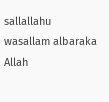sallallahu wasallam albaraka Allah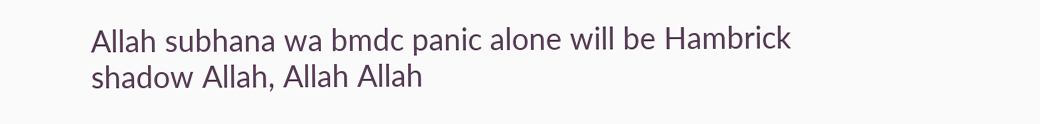Allah subhana wa bmdc panic alone will be Hambrick shadow Allah, Allah Allah